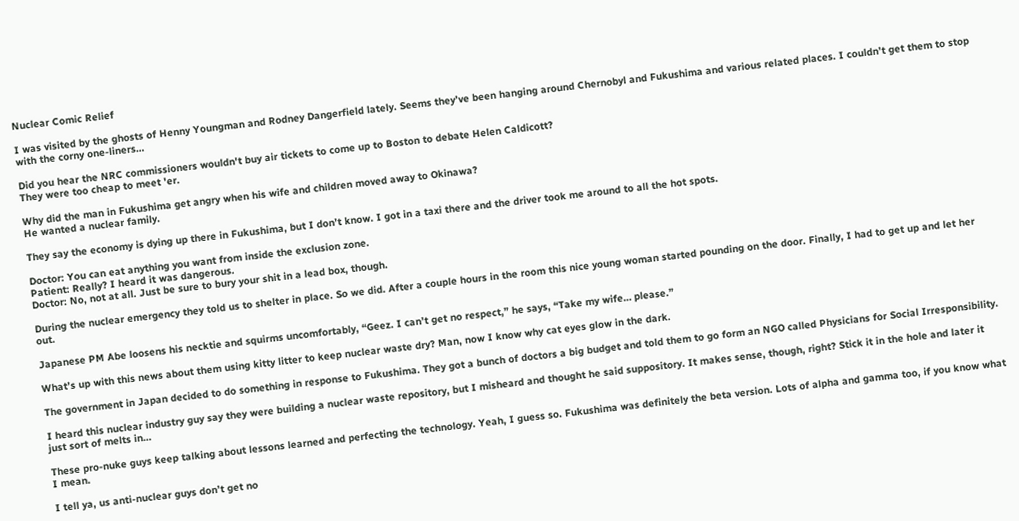Nuclear Comic Relief

I was visited by the ghosts of Henny Youngman and Rodney Dangerfield lately. Seems they’ve been hanging around Chernobyl and Fukushima and various related places. I couldn’t get them to stop with the corny one-liners…

Did you hear the NRC commissioners wouldn't buy air tickets to come up to Boston to debate Helen Caldicott?
They were too cheap to meet 'er.

Why did the man in Fukushima get angry when his wife and children moved away to Okinawa?
He wanted a nuclear family.

They say the economy is dying up there in Fukushima, but I don’t know. I got in a taxi there and the driver took me around to all the hot spots.

Doctor: You can eat anything you want from inside the exclusion zone.
Patient: Really? I heard it was dangerous.
Doctor: No, not at all. Just be sure to bury your shit in a lead box, though.

During the nuclear emergency they told us to shelter in place. So we did. After a couple hours in the room this nice young woman started pounding on the door. Finally, I had to get up and let her out.

Japanese PM Abe loosens his necktie and squirms uncomfortably, “Geez. I can’t get no respect,” he says, “Take my wife… please.”

What’s up with this news about them using kitty litter to keep nuclear waste dry? Man, now I know why cat eyes glow in the dark.

The government in Japan decided to do something in response to Fukushima. They got a bunch of doctors a big budget and told them to go form an NGO called Physicians for Social Irresponsibility.

I heard this nuclear industry guy say they were building a nuclear waste repository, but I misheard and thought he said suppository. It makes sense, though, right? Stick it in the hole and later it just sort of melts in…

These pro-nuke guys keep talking about lessons learned and perfecting the technology. Yeah, I guess so. Fukushima was definitely the beta version. Lots of alpha and gamma too, if you know what I mean.

I tell ya, us anti-nuclear guys don’t get no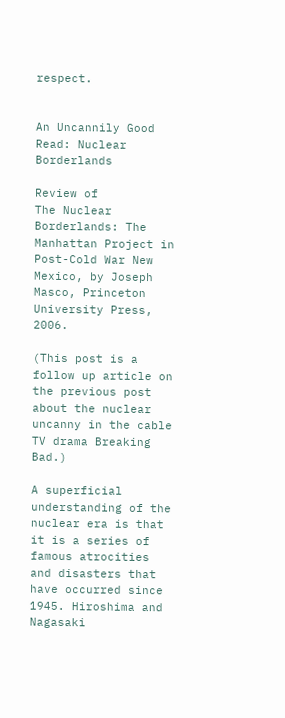respect.


An Uncannily Good Read: Nuclear Borderlands

Review of
The Nuclear Borderlands: The Manhattan Project in Post-Cold War New Mexico, by Joseph Masco, Princeton University Press, 2006.

(This post is a follow up article on the previous post about the nuclear uncanny in the cable TV drama Breaking Bad.)

A superficial understanding of the nuclear era is that it is a series of famous atrocities and disasters that have occurred since 1945. Hiroshima and Nagasaki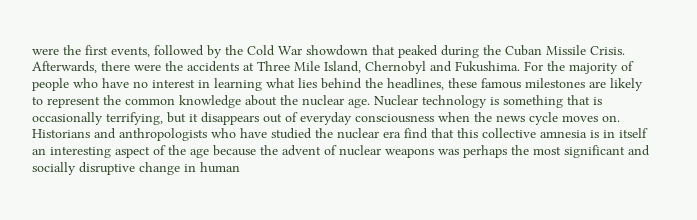were the first events, followed by the Cold War showdown that peaked during the Cuban Missile Crisis. Afterwards, there were the accidents at Three Mile Island, Chernobyl and Fukushima. For the majority of people who have no interest in learning what lies behind the headlines, these famous milestones are likely to represent the common knowledge about the nuclear age. Nuclear technology is something that is occasionally terrifying, but it disappears out of everyday consciousness when the news cycle moves on.
Historians and anthropologists who have studied the nuclear era find that this collective amnesia is in itself an interesting aspect of the age because the advent of nuclear weapons was perhaps the most significant and socially disruptive change in human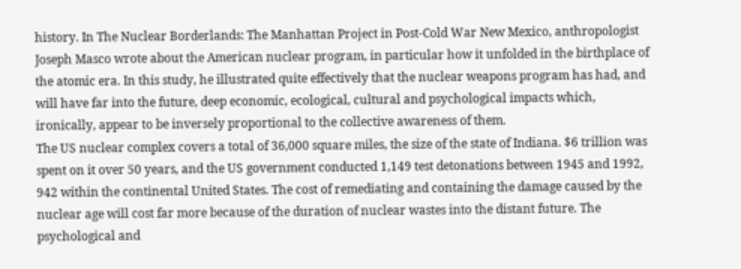history. In The Nuclear Borderlands: The Manhattan Project in Post-Cold War New Mexico, anthropologist Joseph Masco wrote about the American nuclear program, in particular how it unfolded in the birthplace of the atomic era. In this study, he illustrated quite effectively that the nuclear weapons program has had, and will have far into the future, deep economic, ecological, cultural and psychological impacts which, ironically, appear to be inversely proportional to the collective awareness of them.
The US nuclear complex covers a total of 36,000 square miles, the size of the state of Indiana. $6 trillion was spent on it over 50 years, and the US government conducted 1,149 test detonations between 1945 and 1992, 942 within the continental United States. The cost of remediating and containing the damage caused by the nuclear age will cost far more because of the duration of nuclear wastes into the distant future. The psychological and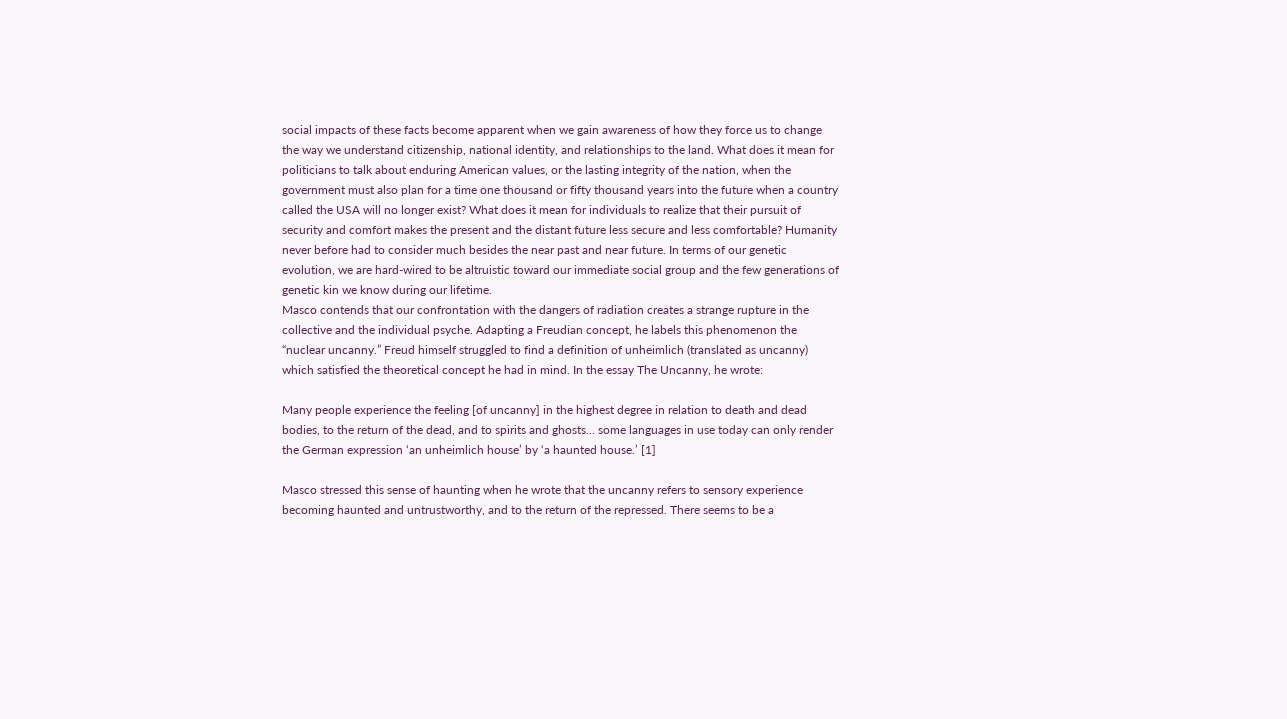social impacts of these facts become apparent when we gain awareness of how they force us to change the way we understand citizenship, national identity, and relationships to the land. What does it mean for politicians to talk about enduring American values, or the lasting integrity of the nation, when the government must also plan for a time one thousand or fifty thousand years into the future when a country called the USA will no longer exist? What does it mean for individuals to realize that their pursuit of security and comfort makes the present and the distant future less secure and less comfortable? Humanity never before had to consider much besides the near past and near future. In terms of our genetic evolution, we are hard-wired to be altruistic toward our immediate social group and the few generations of genetic kin we know during our lifetime.
Masco contends that our confrontation with the dangers of radiation creates a strange rupture in the collective and the individual psyche. Adapting a Freudian concept, he labels this phenomenon the “nuclear uncanny.” Freud himself struggled to find a definition of unheimlich (translated as uncanny) which satisfied the theoretical concept he had in mind. In the essay The Uncanny, he wrote:

Many people experience the feeling [of uncanny] in the highest degree in relation to death and dead bodies, to the return of the dead, and to spirits and ghosts... some languages in use today can only render the German expression ‘an unheimlich house’ by ‘a haunted house.’ [1]

Masco stressed this sense of haunting when he wrote that the uncanny refers to sensory experience becoming haunted and untrustworthy, and to the return of the repressed. There seems to be a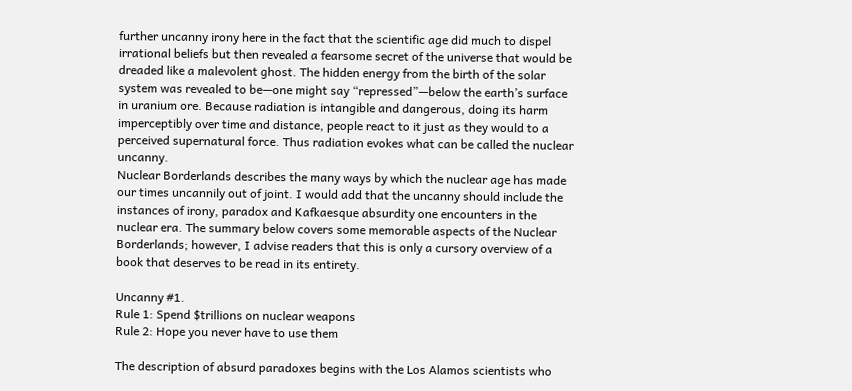further uncanny irony here in the fact that the scientific age did much to dispel irrational beliefs but then revealed a fearsome secret of the universe that would be dreaded like a malevolent ghost. The hidden energy from the birth of the solar system was revealed to be—one might say “repressed”—below the earth’s surface in uranium ore. Because radiation is intangible and dangerous, doing its harm imperceptibly over time and distance, people react to it just as they would to a perceived supernatural force. Thus radiation evokes what can be called the nuclear uncanny.
Nuclear Borderlands describes the many ways by which the nuclear age has made our times uncannily out of joint. I would add that the uncanny should include the instances of irony, paradox and Kafkaesque absurdity one encounters in the nuclear era. The summary below covers some memorable aspects of the Nuclear Borderlands; however, I advise readers that this is only a cursory overview of a book that deserves to be read in its entirety.

Uncanny #1.
Rule 1: Spend $trillions on nuclear weapons
Rule 2: Hope you never have to use them

The description of absurd paradoxes begins with the Los Alamos scientists who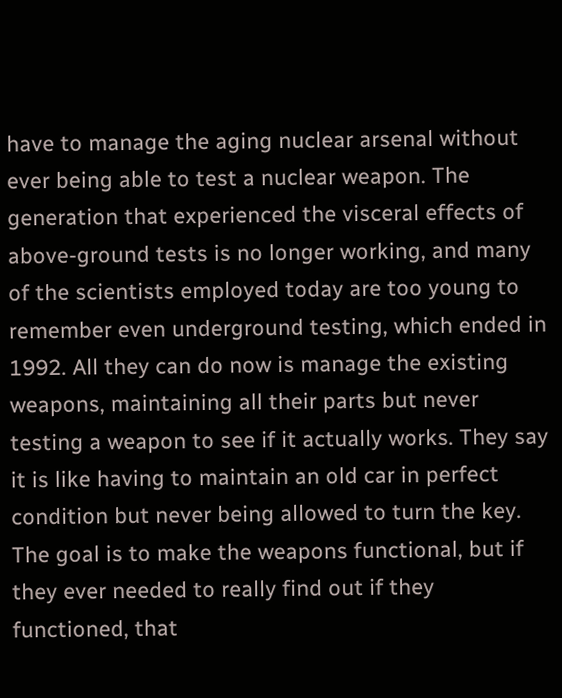have to manage the aging nuclear arsenal without ever being able to test a nuclear weapon. The generation that experienced the visceral effects of above-ground tests is no longer working, and many of the scientists employed today are too young to remember even underground testing, which ended in 1992. All they can do now is manage the existing weapons, maintaining all their parts but never testing a weapon to see if it actually works. They say it is like having to maintain an old car in perfect condition but never being allowed to turn the key. The goal is to make the weapons functional, but if they ever needed to really find out if they functioned, that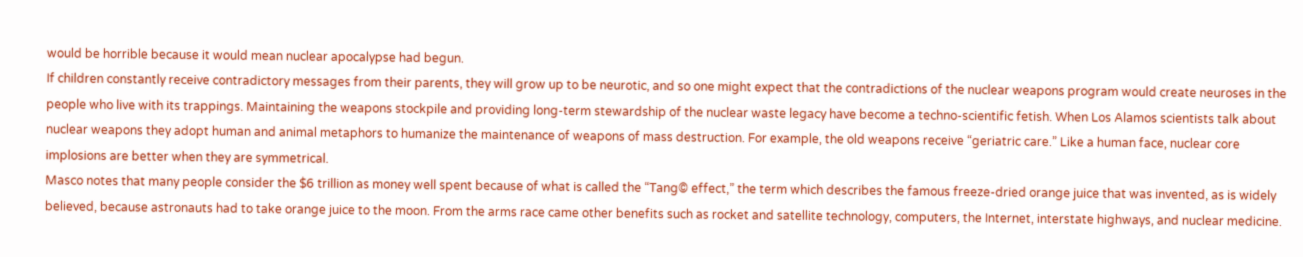would be horrible because it would mean nuclear apocalypse had begun.
If children constantly receive contradictory messages from their parents, they will grow up to be neurotic, and so one might expect that the contradictions of the nuclear weapons program would create neuroses in the people who live with its trappings. Maintaining the weapons stockpile and providing long-term stewardship of the nuclear waste legacy have become a techno-scientific fetish. When Los Alamos scientists talk about nuclear weapons they adopt human and animal metaphors to humanize the maintenance of weapons of mass destruction. For example, the old weapons receive “geriatric care.” Like a human face, nuclear core implosions are better when they are symmetrical.
Masco notes that many people consider the $6 trillion as money well spent because of what is called the “Tang© effect,” the term which describes the famous freeze-dried orange juice that was invented, as is widely believed, because astronauts had to take orange juice to the moon. From the arms race came other benefits such as rocket and satellite technology, computers, the Internet, interstate highways, and nuclear medicine.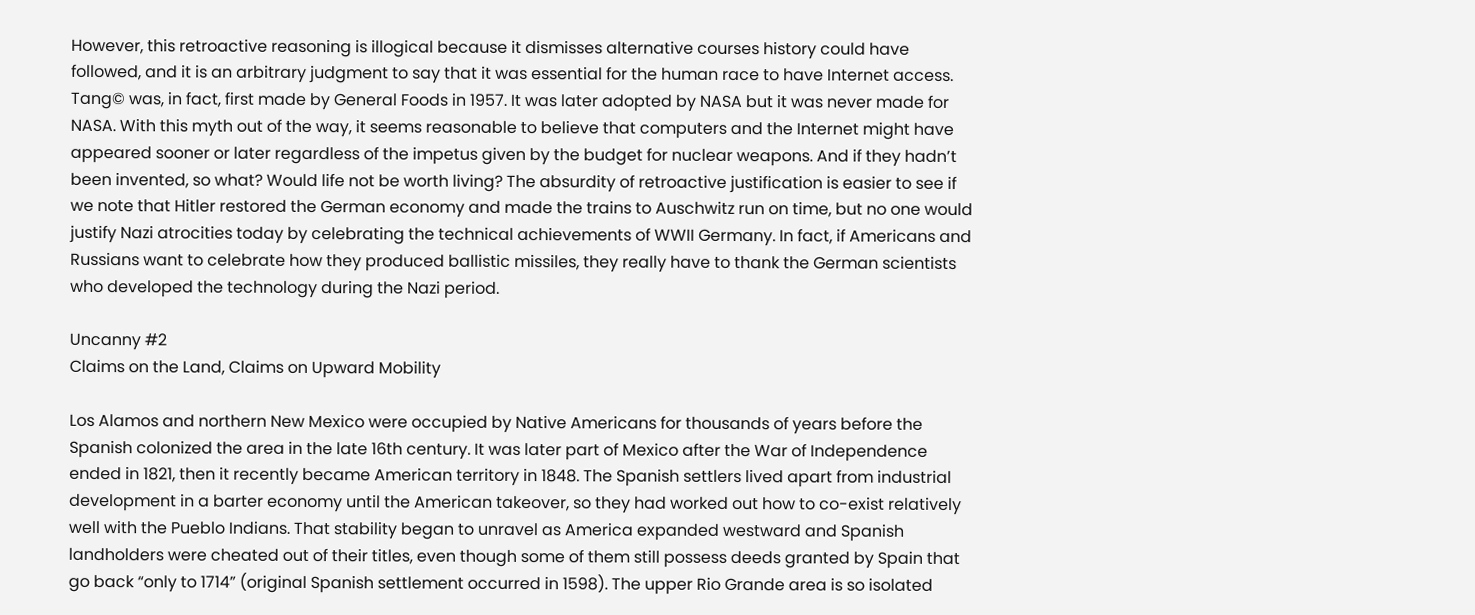However, this retroactive reasoning is illogical because it dismisses alternative courses history could have followed, and it is an arbitrary judgment to say that it was essential for the human race to have Internet access. Tang© was, in fact, first made by General Foods in 1957. It was later adopted by NASA but it was never made for NASA. With this myth out of the way, it seems reasonable to believe that computers and the Internet might have appeared sooner or later regardless of the impetus given by the budget for nuclear weapons. And if they hadn’t been invented, so what? Would life not be worth living? The absurdity of retroactive justification is easier to see if we note that Hitler restored the German economy and made the trains to Auschwitz run on time, but no one would justify Nazi atrocities today by celebrating the technical achievements of WWII Germany. In fact, if Americans and Russians want to celebrate how they produced ballistic missiles, they really have to thank the German scientists who developed the technology during the Nazi period.

Uncanny #2
Claims on the Land, Claims on Upward Mobility

Los Alamos and northern New Mexico were occupied by Native Americans for thousands of years before the Spanish colonized the area in the late 16th century. It was later part of Mexico after the War of Independence ended in 1821, then it recently became American territory in 1848. The Spanish settlers lived apart from industrial development in a barter economy until the American takeover, so they had worked out how to co-exist relatively well with the Pueblo Indians. That stability began to unravel as America expanded westward and Spanish landholders were cheated out of their titles, even though some of them still possess deeds granted by Spain that go back “only to 1714” (original Spanish settlement occurred in 1598). The upper Rio Grande area is so isolated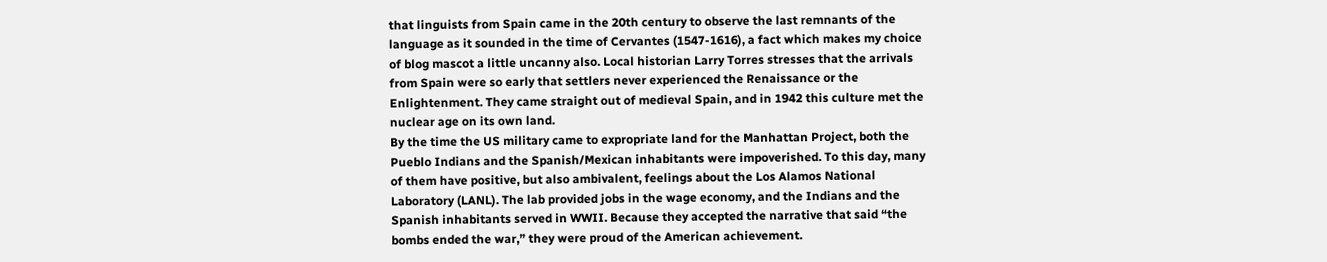that linguists from Spain came in the 20th century to observe the last remnants of the language as it sounded in the time of Cervantes (1547-1616), a fact which makes my choice of blog mascot a little uncanny also. Local historian Larry Torres stresses that the arrivals from Spain were so early that settlers never experienced the Renaissance or the Enlightenment. They came straight out of medieval Spain, and in 1942 this culture met the nuclear age on its own land.
By the time the US military came to expropriate land for the Manhattan Project, both the Pueblo Indians and the Spanish/Mexican inhabitants were impoverished. To this day, many of them have positive, but also ambivalent, feelings about the Los Alamos National Laboratory (LANL). The lab provided jobs in the wage economy, and the Indians and the Spanish inhabitants served in WWII. Because they accepted the narrative that said “the bombs ended the war,” they were proud of the American achievement.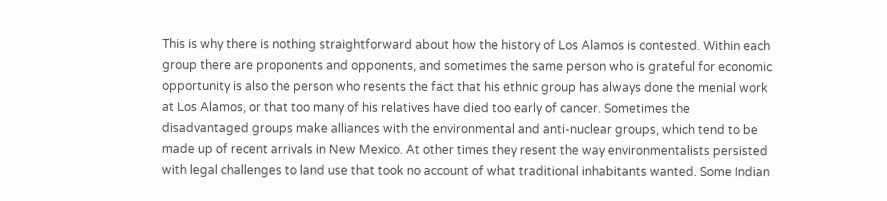This is why there is nothing straightforward about how the history of Los Alamos is contested. Within each group there are proponents and opponents, and sometimes the same person who is grateful for economic opportunity is also the person who resents the fact that his ethnic group has always done the menial work at Los Alamos, or that too many of his relatives have died too early of cancer. Sometimes the disadvantaged groups make alliances with the environmental and anti-nuclear groups, which tend to be made up of recent arrivals in New Mexico. At other times they resent the way environmentalists persisted with legal challenges to land use that took no account of what traditional inhabitants wanted. Some Indian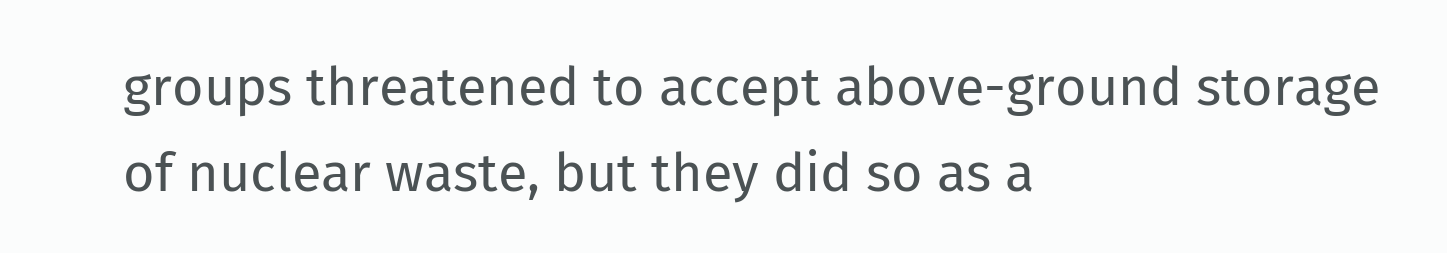groups threatened to accept above-ground storage of nuclear waste, but they did so as a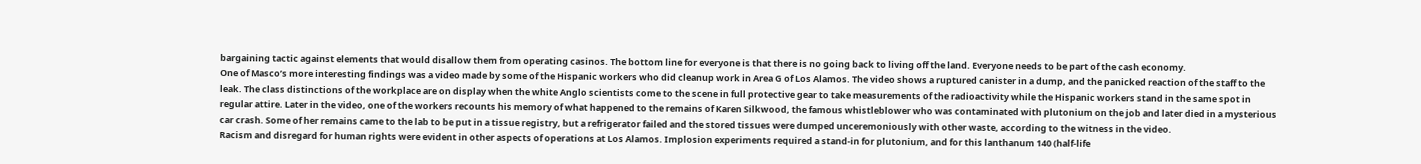bargaining tactic against elements that would disallow them from operating casinos. The bottom line for everyone is that there is no going back to living off the land. Everyone needs to be part of the cash economy.
One of Masco’s more interesting findings was a video made by some of the Hispanic workers who did cleanup work in Area G of Los Alamos. The video shows a ruptured canister in a dump, and the panicked reaction of the staff to the leak. The class distinctions of the workplace are on display when the white Anglo scientists come to the scene in full protective gear to take measurements of the radioactivity while the Hispanic workers stand in the same spot in regular attire. Later in the video, one of the workers recounts his memory of what happened to the remains of Karen Silkwood, the famous whistleblower who was contaminated with plutonium on the job and later died in a mysterious car crash. Some of her remains came to the lab to be put in a tissue registry, but a refrigerator failed and the stored tissues were dumped unceremoniously with other waste, according to the witness in the video.
Racism and disregard for human rights were evident in other aspects of operations at Los Alamos. Implosion experiments required a stand-in for plutonium, and for this lanthanum 140 (half-life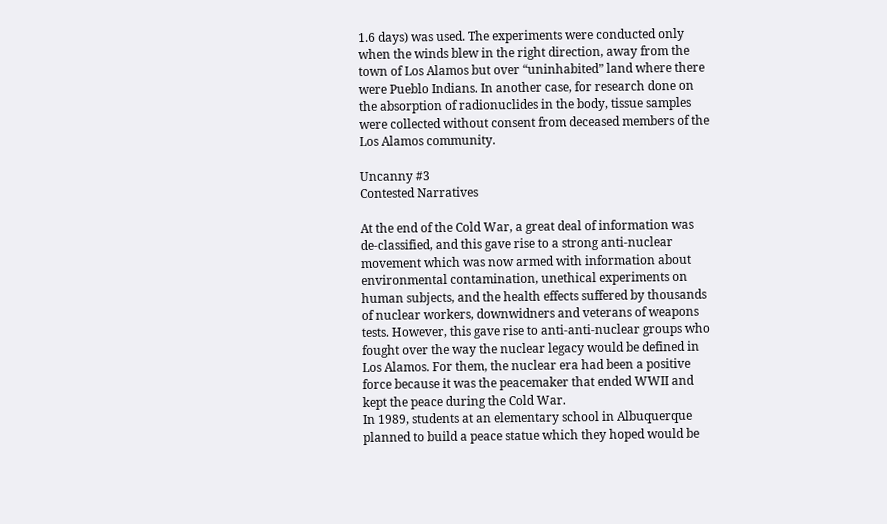1.6 days) was used. The experiments were conducted only when the winds blew in the right direction, away from the town of Los Alamos but over “uninhabited” land where there were Pueblo Indians. In another case, for research done on the absorption of radionuclides in the body, tissue samples were collected without consent from deceased members of the Los Alamos community.

Uncanny #3
Contested Narratives

At the end of the Cold War, a great deal of information was de-classified, and this gave rise to a strong anti-nuclear movement which was now armed with information about environmental contamination, unethical experiments on human subjects, and the health effects suffered by thousands of nuclear workers, downwidners and veterans of weapons tests. However, this gave rise to anti-anti-nuclear groups who fought over the way the nuclear legacy would be defined in Los Alamos. For them, the nuclear era had been a positive force because it was the peacemaker that ended WWII and kept the peace during the Cold War.
In 1989, students at an elementary school in Albuquerque planned to build a peace statue which they hoped would be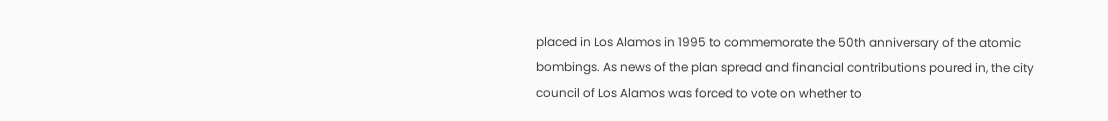placed in Los Alamos in 1995 to commemorate the 50th anniversary of the atomic bombings. As news of the plan spread and financial contributions poured in, the city council of Los Alamos was forced to vote on whether to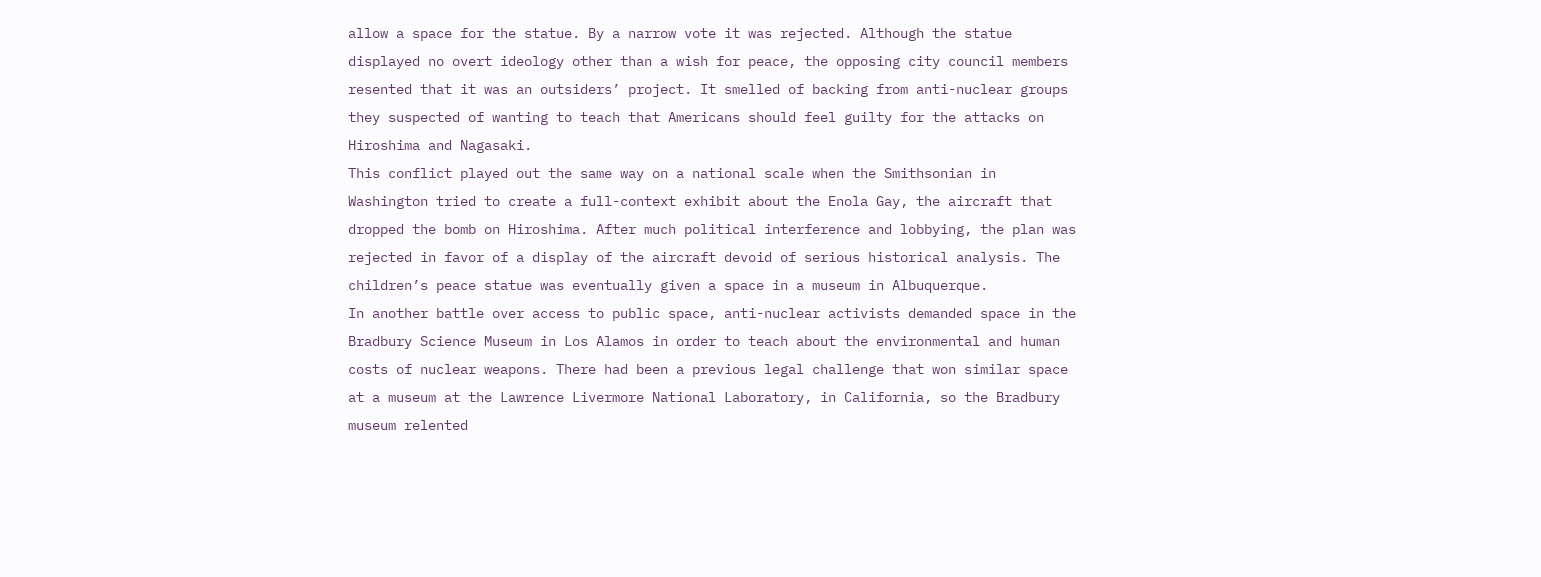allow a space for the statue. By a narrow vote it was rejected. Although the statue displayed no overt ideology other than a wish for peace, the opposing city council members resented that it was an outsiders’ project. It smelled of backing from anti-nuclear groups they suspected of wanting to teach that Americans should feel guilty for the attacks on Hiroshima and Nagasaki.
This conflict played out the same way on a national scale when the Smithsonian in Washington tried to create a full-context exhibit about the Enola Gay, the aircraft that dropped the bomb on Hiroshima. After much political interference and lobbying, the plan was rejected in favor of a display of the aircraft devoid of serious historical analysis. The children’s peace statue was eventually given a space in a museum in Albuquerque.
In another battle over access to public space, anti-nuclear activists demanded space in the Bradbury Science Museum in Los Alamos in order to teach about the environmental and human costs of nuclear weapons. There had been a previous legal challenge that won similar space at a museum at the Lawrence Livermore National Laboratory, in California, so the Bradbury museum relented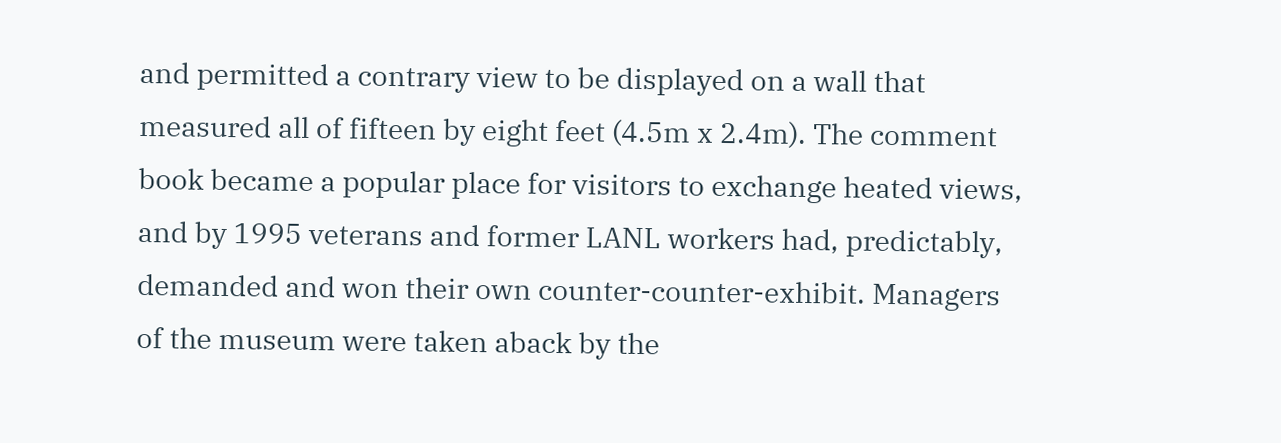and permitted a contrary view to be displayed on a wall that measured all of fifteen by eight feet (4.5m x 2.4m). The comment book became a popular place for visitors to exchange heated views, and by 1995 veterans and former LANL workers had, predictably, demanded and won their own counter-counter-exhibit. Managers of the museum were taken aback by the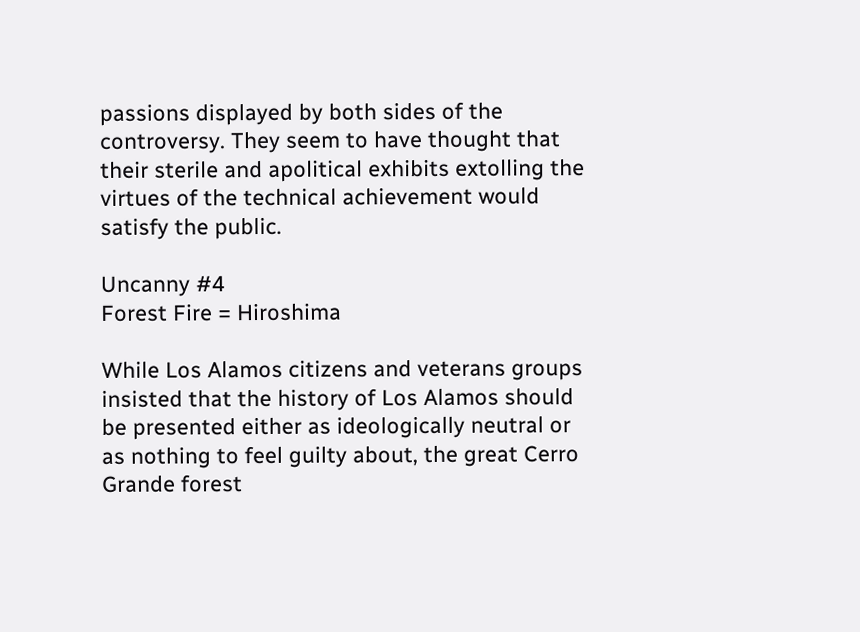passions displayed by both sides of the controversy. They seem to have thought that their sterile and apolitical exhibits extolling the virtues of the technical achievement would satisfy the public.

Uncanny #4
Forest Fire = Hiroshima

While Los Alamos citizens and veterans groups insisted that the history of Los Alamos should be presented either as ideologically neutral or as nothing to feel guilty about, the great Cerro Grande forest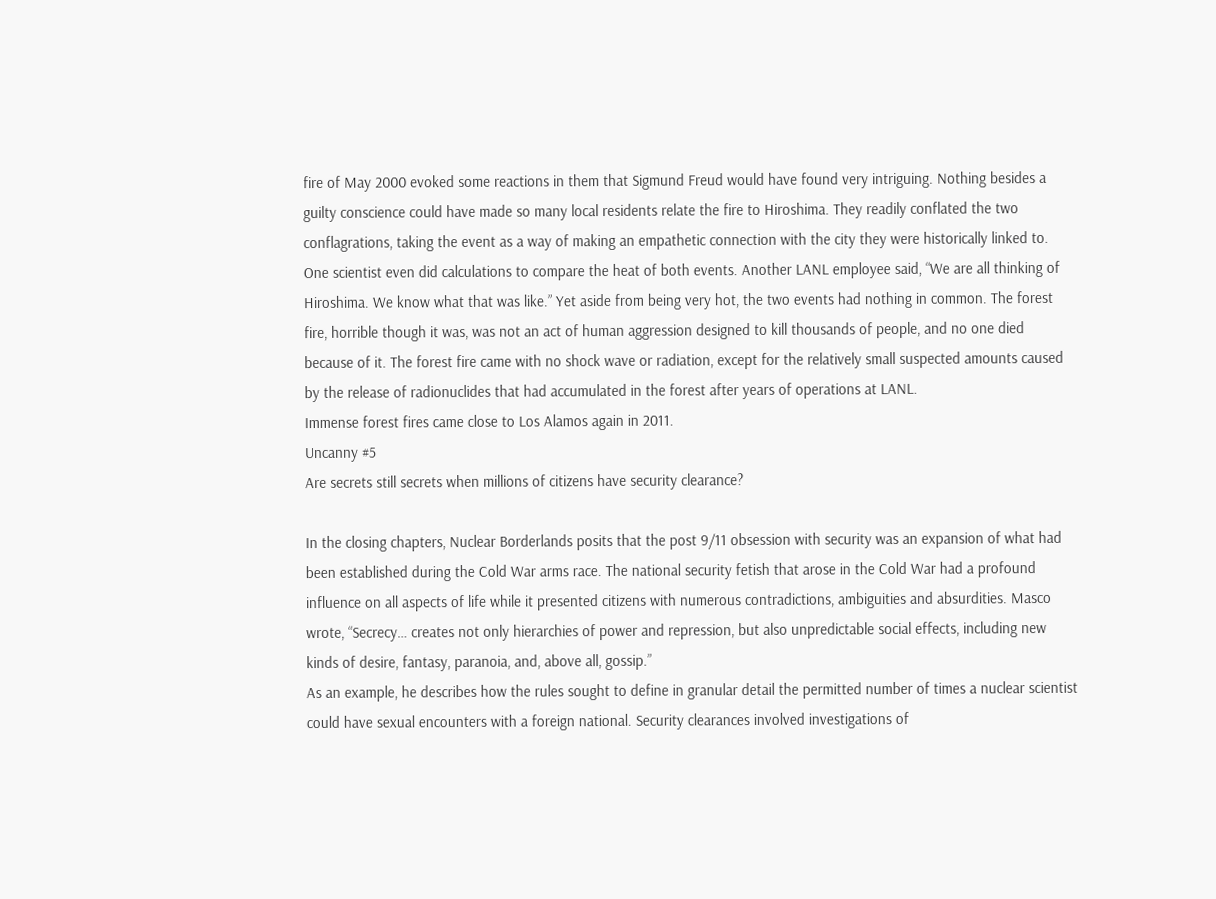fire of May 2000 evoked some reactions in them that Sigmund Freud would have found very intriguing. Nothing besides a guilty conscience could have made so many local residents relate the fire to Hiroshima. They readily conflated the two conflagrations, taking the event as a way of making an empathetic connection with the city they were historically linked to. One scientist even did calculations to compare the heat of both events. Another LANL employee said, “We are all thinking of Hiroshima. We know what that was like.” Yet aside from being very hot, the two events had nothing in common. The forest fire, horrible though it was, was not an act of human aggression designed to kill thousands of people, and no one died because of it. The forest fire came with no shock wave or radiation, except for the relatively small suspected amounts caused by the release of radionuclides that had accumulated in the forest after years of operations at LANL.
Immense forest fires came close to Los Alamos again in 2011.
Uncanny #5
Are secrets still secrets when millions of citizens have security clearance?

In the closing chapters, Nuclear Borderlands posits that the post 9/11 obsession with security was an expansion of what had been established during the Cold War arms race. The national security fetish that arose in the Cold War had a profound influence on all aspects of life while it presented citizens with numerous contradictions, ambiguities and absurdities. Masco wrote, “Secrecy… creates not only hierarchies of power and repression, but also unpredictable social effects, including new kinds of desire, fantasy, paranoia, and, above all, gossip.”
As an example, he describes how the rules sought to define in granular detail the permitted number of times a nuclear scientist could have sexual encounters with a foreign national. Security clearances involved investigations of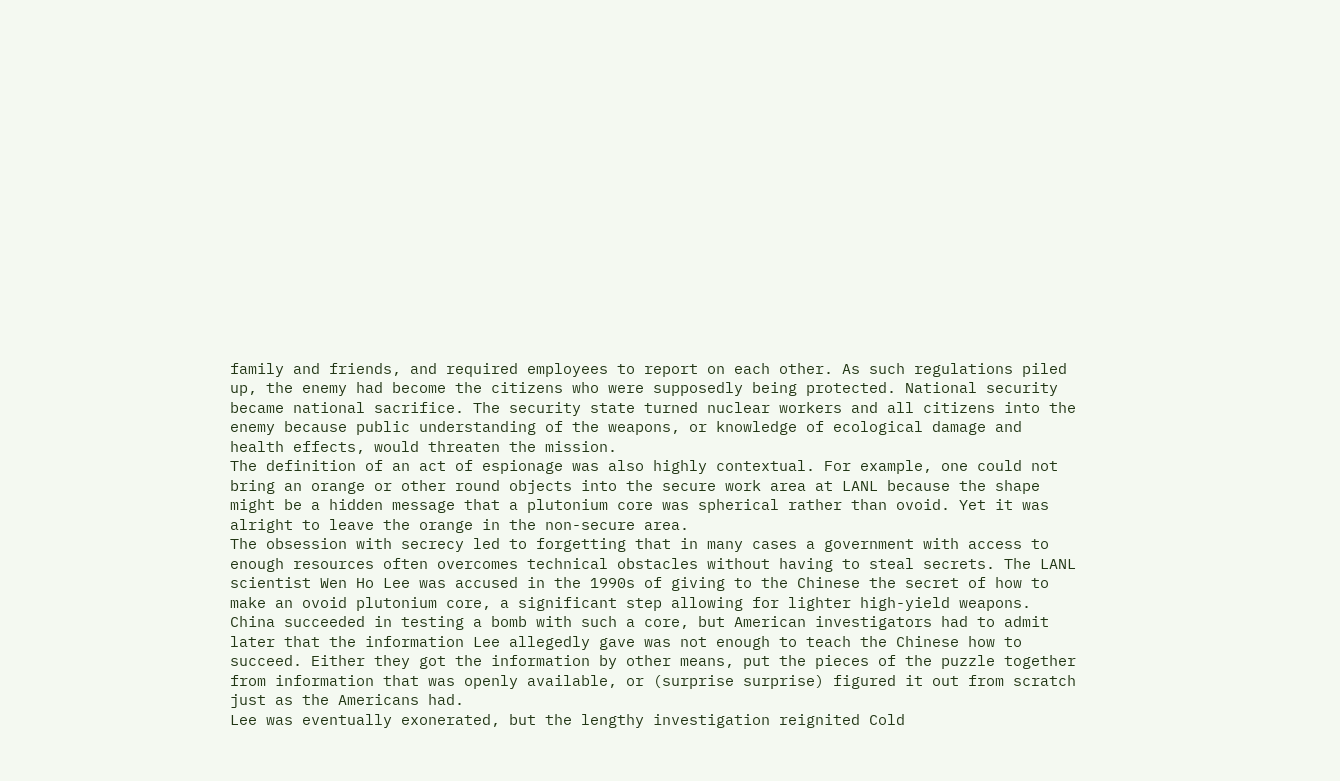family and friends, and required employees to report on each other. As such regulations piled up, the enemy had become the citizens who were supposedly being protected. National security became national sacrifice. The security state turned nuclear workers and all citizens into the enemy because public understanding of the weapons, or knowledge of ecological damage and health effects, would threaten the mission.
The definition of an act of espionage was also highly contextual. For example, one could not bring an orange or other round objects into the secure work area at LANL because the shape might be a hidden message that a plutonium core was spherical rather than ovoid. Yet it was alright to leave the orange in the non-secure area.
The obsession with secrecy led to forgetting that in many cases a government with access to enough resources often overcomes technical obstacles without having to steal secrets. The LANL scientist Wen Ho Lee was accused in the 1990s of giving to the Chinese the secret of how to make an ovoid plutonium core, a significant step allowing for lighter high-yield weapons. China succeeded in testing a bomb with such a core, but American investigators had to admit later that the information Lee allegedly gave was not enough to teach the Chinese how to succeed. Either they got the information by other means, put the pieces of the puzzle together from information that was openly available, or (surprise surprise) figured it out from scratch just as the Americans had.
Lee was eventually exonerated, but the lengthy investigation reignited Cold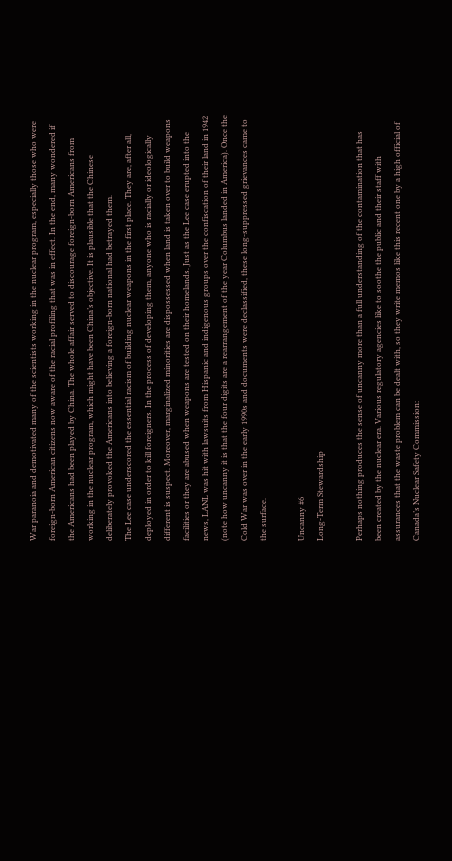War paranoia and demotivated many of the scientists working in the nuclear program, especially those who were foreign-born American citizens now aware of the racial profiling that was in effect. In the end, many wondered if the Americans had been played by China. The whole affair served to discourage foreign-born Americans from working in the nuclear program, which might have been China’s objective. It is plausible that the Chinese deliberately provoked the Americans into believing a foreign-born national had betrayed them.
The Lee case underscored the essential racism of building nuclear weapons in the first place. They are, after all, deployed in order to kill foreigners. In the process of developing them, anyone who is racially or ideologically different is suspect. Moreover, marginalized minorities are dispossessed when land is taken over to build weapons facilities or they are abused when weapons are tested on their homelands. Just as the Lee case erupted into the news, LANL was hit with lawsuits from Hispanic and indigenous groups over the confiscation of their land in 1942 (note how uncanny it is that the four digits are a rearrangement of the year Columbus landed in America). Once the Cold War was over in the early 1990s and documents were declassified, these long-suppressed grievances came to the surface.

Uncanny #6
Long-Term Stewardship

Perhaps nothing produces the sense of uncanny more than a full understanding of the contamination that has been created by the nuclear era. Various regulatory agencies like to soothe the public and their staff with assurances that the waste problem can be dealt with, so they write memos like this recent one by a high official of Canada’s Nuclear Safety Commission: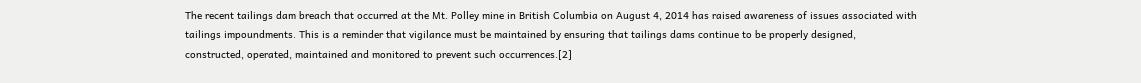The recent tailings dam breach that occurred at the Mt. Polley mine in British Columbia on August 4, 2014 has raised awareness of issues associated with tailings impoundments. This is a reminder that vigilance must be maintained by ensuring that tailings dams continue to be properly designed, constructed, operated, maintained and monitored to prevent such occurrences.[2]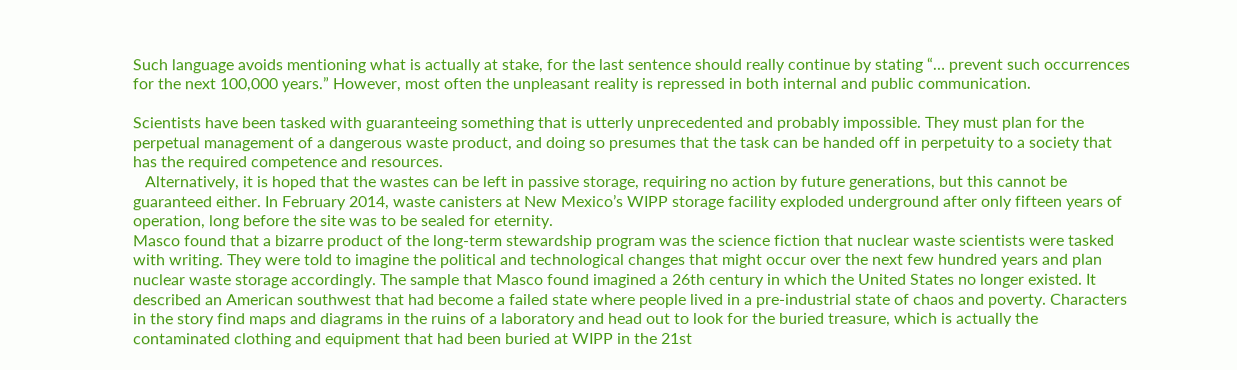Such language avoids mentioning what is actually at stake, for the last sentence should really continue by stating “… prevent such occurrences for the next 100,000 years.” However, most often the unpleasant reality is repressed in both internal and public communication.

Scientists have been tasked with guaranteeing something that is utterly unprecedented and probably impossible. They must plan for the perpetual management of a dangerous waste product, and doing so presumes that the task can be handed off in perpetuity to a society that has the required competence and resources.
   Alternatively, it is hoped that the wastes can be left in passive storage, requiring no action by future generations, but this cannot be guaranteed either. In February 2014, waste canisters at New Mexico’s WIPP storage facility exploded underground after only fifteen years of operation, long before the site was to be sealed for eternity.
Masco found that a bizarre product of the long-term stewardship program was the science fiction that nuclear waste scientists were tasked with writing. They were told to imagine the political and technological changes that might occur over the next few hundred years and plan nuclear waste storage accordingly. The sample that Masco found imagined a 26th century in which the United States no longer existed. It described an American southwest that had become a failed state where people lived in a pre-industrial state of chaos and poverty. Characters in the story find maps and diagrams in the ruins of a laboratory and head out to look for the buried treasure, which is actually the contaminated clothing and equipment that had been buried at WIPP in the 21st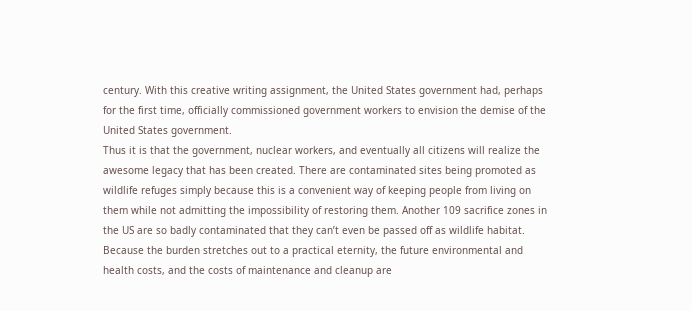century. With this creative writing assignment, the United States government had, perhaps for the first time, officially commissioned government workers to envision the demise of the United States government.
Thus it is that the government, nuclear workers, and eventually all citizens will realize the awesome legacy that has been created. There are contaminated sites being promoted as wildlife refuges simply because this is a convenient way of keeping people from living on them while not admitting the impossibility of restoring them. Another 109 sacrifice zones in the US are so badly contaminated that they can’t even be passed off as wildlife habitat. Because the burden stretches out to a practical eternity, the future environmental and health costs, and the costs of maintenance and cleanup are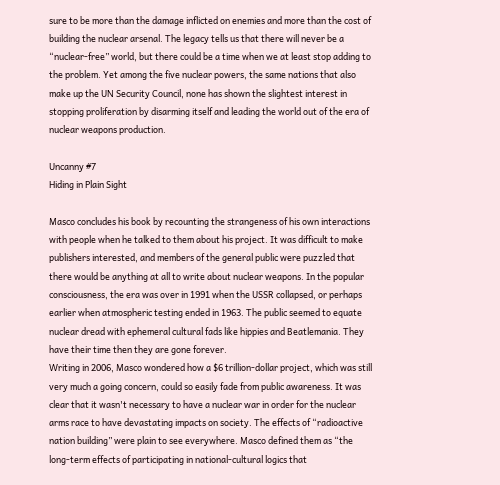sure to be more than the damage inflicted on enemies and more than the cost of building the nuclear arsenal. The legacy tells us that there will never be a “nuclear-free” world, but there could be a time when we at least stop adding to the problem. Yet among the five nuclear powers, the same nations that also make up the UN Security Council, none has shown the slightest interest in stopping proliferation by disarming itself and leading the world out of the era of nuclear weapons production.

Uncanny #7
Hiding in Plain Sight

Masco concludes his book by recounting the strangeness of his own interactions with people when he talked to them about his project. It was difficult to make publishers interested, and members of the general public were puzzled that there would be anything at all to write about nuclear weapons. In the popular consciousness, the era was over in 1991 when the USSR collapsed, or perhaps earlier when atmospheric testing ended in 1963. The public seemed to equate nuclear dread with ephemeral cultural fads like hippies and Beatlemania. They have their time then they are gone forever.
Writing in 2006, Masco wondered how a $6 trillion-dollar project, which was still very much a going concern, could so easily fade from public awareness. It was clear that it wasn't necessary to have a nuclear war in order for the nuclear arms race to have devastating impacts on society. The effects of “radioactive nation building” were plain to see everywhere. Masco defined them as “the long-term effects of participating in national-cultural logics that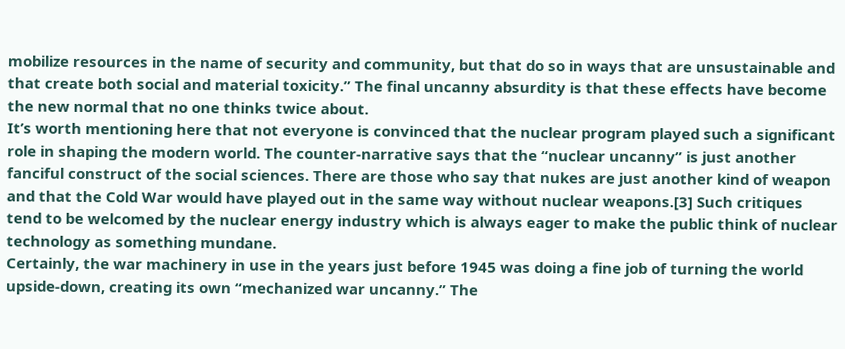mobilize resources in the name of security and community, but that do so in ways that are unsustainable and that create both social and material toxicity.” The final uncanny absurdity is that these effects have become the new normal that no one thinks twice about.
It’s worth mentioning here that not everyone is convinced that the nuclear program played such a significant role in shaping the modern world. The counter-narrative says that the “nuclear uncanny” is just another fanciful construct of the social sciences. There are those who say that nukes are just another kind of weapon and that the Cold War would have played out in the same way without nuclear weapons.[3] Such critiques tend to be welcomed by the nuclear energy industry which is always eager to make the public think of nuclear technology as something mundane.
Certainly, the war machinery in use in the years just before 1945 was doing a fine job of turning the world upside-down, creating its own “mechanized war uncanny.” The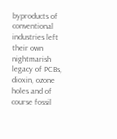byproducts of conventional industries left their own nightmarish legacy of PCBs, dioxin, ozone holes and of course fossil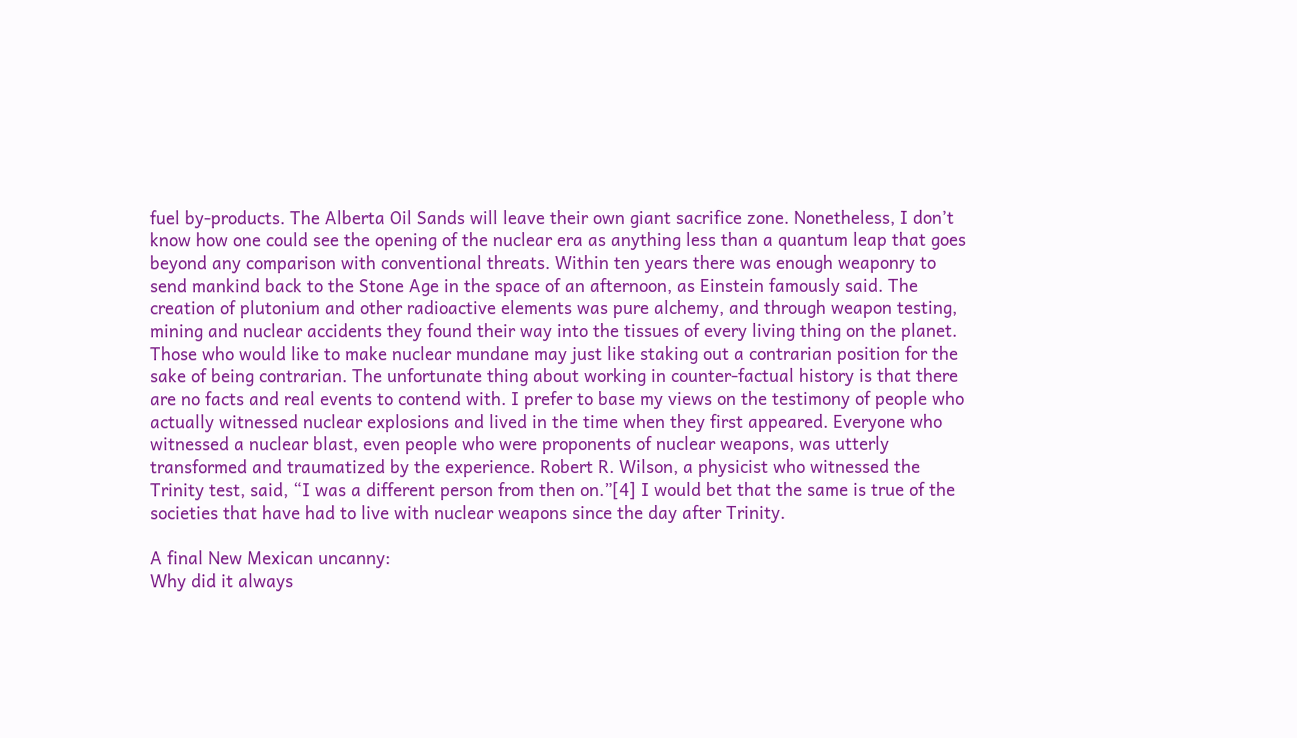fuel by-products. The Alberta Oil Sands will leave their own giant sacrifice zone. Nonetheless, I don’t know how one could see the opening of the nuclear era as anything less than a quantum leap that goes beyond any comparison with conventional threats. Within ten years there was enough weaponry to send mankind back to the Stone Age in the space of an afternoon, as Einstein famously said. The creation of plutonium and other radioactive elements was pure alchemy, and through weapon testing, mining and nuclear accidents they found their way into the tissues of every living thing on the planet.
Those who would like to make nuclear mundane may just like staking out a contrarian position for the sake of being contrarian. The unfortunate thing about working in counter-factual history is that there are no facts and real events to contend with. I prefer to base my views on the testimony of people who actually witnessed nuclear explosions and lived in the time when they first appeared. Everyone who witnessed a nuclear blast, even people who were proponents of nuclear weapons, was utterly transformed and traumatized by the experience. Robert R. Wilson, a physicist who witnessed the Trinity test, said, “I was a different person from then on.”[4] I would bet that the same is true of the societies that have had to live with nuclear weapons since the day after Trinity.

A final New Mexican uncanny:
Why did it always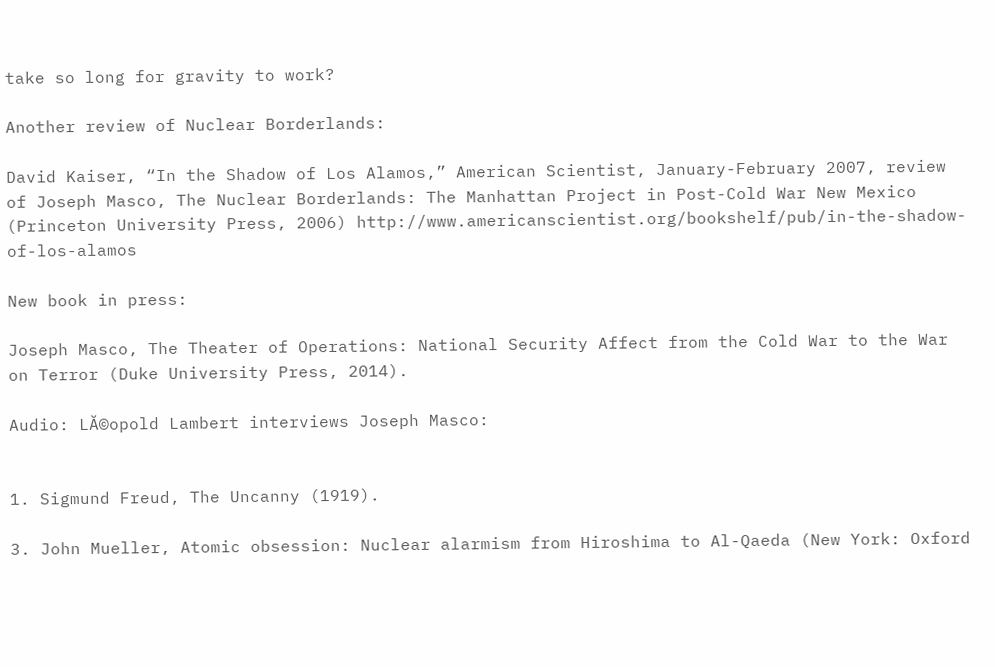take so long for gravity to work?

Another review of Nuclear Borderlands:

David Kaiser, “In the Shadow of Los Alamos,” American Scientist, January-February 2007, review of Joseph Masco, The Nuclear Borderlands: The Manhattan Project in Post-Cold War New Mexico (Princeton University Press, 2006) http://www.americanscientist.org/bookshelf/pub/in-the-shadow-of-los-alamos

New book in press:

Joseph Masco, The Theater of Operations: National Security Affect from the Cold War to the War on Terror (Duke University Press, 2014).

Audio: LĂ©opold Lambert interviews Joseph Masco:


1. Sigmund Freud, The Uncanny (1919).

3. John Mueller, Atomic obsession: Nuclear alarmism from Hiroshima to Al-Qaeda (New York: Oxford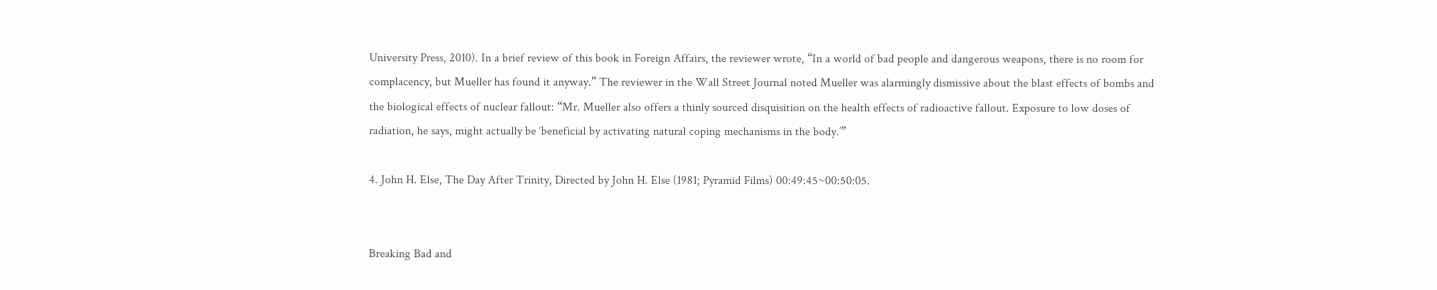University Press, 2010). In a brief review of this book in Foreign Affairs, the reviewer wrote, “In a world of bad people and dangerous weapons, there is no room for complacency, but Mueller has found it anyway.” The reviewer in the Wall Street Journal noted Mueller was alarmingly dismissive about the blast effects of bombs and the biological effects of nuclear fallout: “Mr. Mueller also offers a thinly sourced disquisition on the health effects of radioactive fallout. Exposure to low doses of radiation, he says, might actually be ‘beneficial by activating natural coping mechanisms in the body.’”

4. John H. Else, The Day After Trinity, Directed by John H. Else (1981; Pyramid Films) 00:49:45~00:50:05.


Breaking Bad and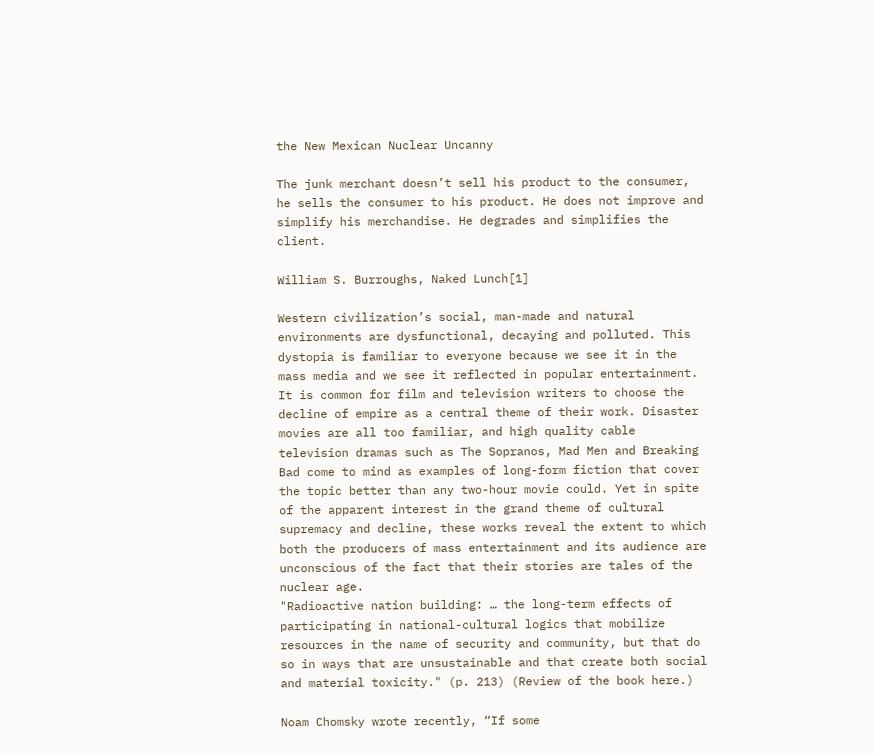the New Mexican Nuclear Uncanny

The junk merchant doesn’t sell his product to the consumer, he sells the consumer to his product. He does not improve and simplify his merchandise. He degrades and simplifies the client.

William S. Burroughs, Naked Lunch[1]

Western civilization’s social, man-made and natural environments are dysfunctional, decaying and polluted. This dystopia is familiar to everyone because we see it in the mass media and we see it reflected in popular entertainment. It is common for film and television writers to choose the decline of empire as a central theme of their work. Disaster movies are all too familiar, and high quality cable television dramas such as The Sopranos, Mad Men and Breaking Bad come to mind as examples of long-form fiction that cover the topic better than any two-hour movie could. Yet in spite of the apparent interest in the grand theme of cultural supremacy and decline, these works reveal the extent to which both the producers of mass entertainment and its audience are unconscious of the fact that their stories are tales of the nuclear age.
"Radioactive nation building: … the long-term effects of participating in national-cultural logics that mobilize resources in the name of security and community, but that do so in ways that are unsustainable and that create both social and material toxicity." (p. 213) (Review of the book here.)

Noam Chomsky wrote recently, “If some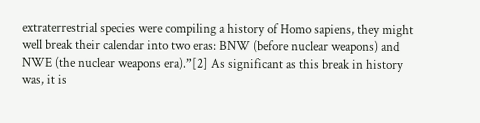extraterrestrial species were compiling a history of Homo sapiens, they might well break their calendar into two eras: BNW (before nuclear weapons) and NWE (the nuclear weapons era).”[2] As significant as this break in history was, it is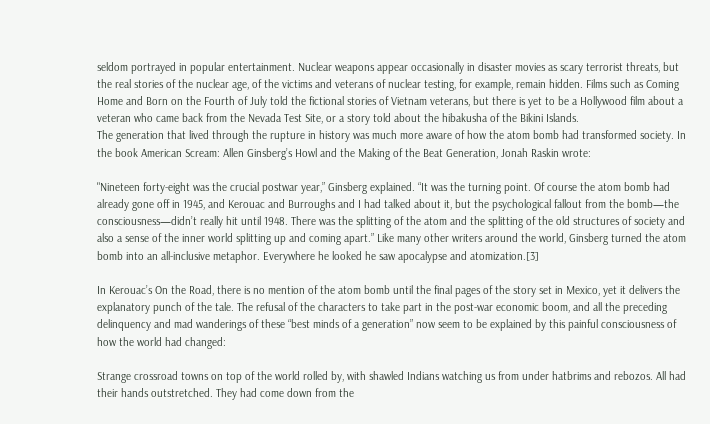seldom portrayed in popular entertainment. Nuclear weapons appear occasionally in disaster movies as scary terrorist threats, but the real stories of the nuclear age, of the victims and veterans of nuclear testing, for example, remain hidden. Films such as Coming Home and Born on the Fourth of July told the fictional stories of Vietnam veterans, but there is yet to be a Hollywood film about a veteran who came back from the Nevada Test Site, or a story told about the hibakusha of the Bikini Islands.
The generation that lived through the rupture in history was much more aware of how the atom bomb had transformed society. In the book American Scream: Allen Ginsberg’s Howl and the Making of the Beat Generation, Jonah Raskin wrote:

"Nineteen forty-eight was the crucial postwar year,” Ginsberg explained. “It was the turning point. Of course the atom bomb had already gone off in 1945, and Kerouac and Burroughs and I had talked about it, but the psychological fallout from the bomb—the consciousness—didn’t really hit until 1948. There was the splitting of the atom and the splitting of the old structures of society and also a sense of the inner world splitting up and coming apart.” Like many other writers around the world, Ginsberg turned the atom bomb into an all-inclusive metaphor. Everywhere he looked he saw apocalypse and atomization.[3]

In Kerouac’s On the Road, there is no mention of the atom bomb until the final pages of the story set in Mexico, yet it delivers the explanatory punch of the tale. The refusal of the characters to take part in the post-war economic boom, and all the preceding delinquency and mad wanderings of these “best minds of a generation” now seem to be explained by this painful consciousness of how the world had changed:

Strange crossroad towns on top of the world rolled by, with shawled Indians watching us from under hatbrims and rebozos. All had their hands outstretched. They had come down from the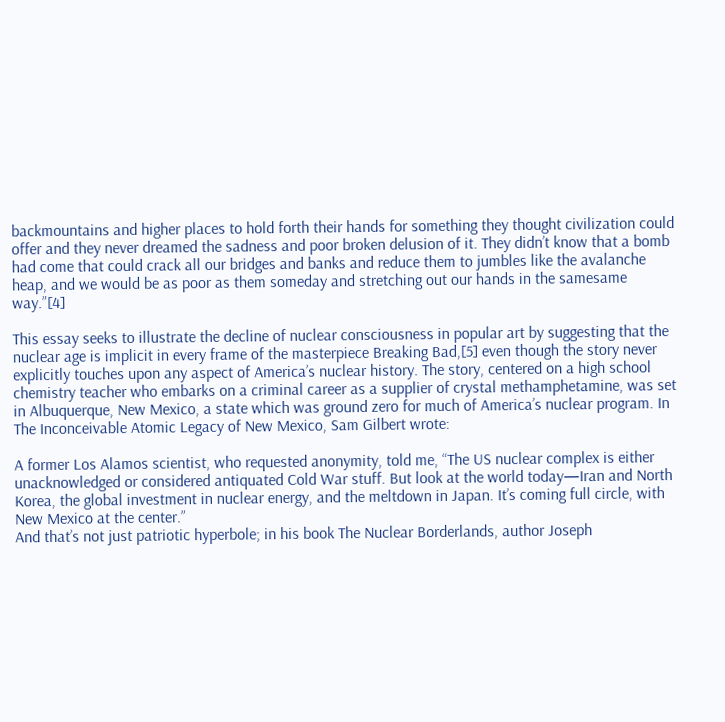backmountains and higher places to hold forth their hands for something they thought civilization could offer and they never dreamed the sadness and poor broken delusion of it. They didn’t know that a bomb had come that could crack all our bridges and banks and reduce them to jumbles like the avalanche heap, and we would be as poor as them someday and stretching out our hands in the samesame way.”[4]

This essay seeks to illustrate the decline of nuclear consciousness in popular art by suggesting that the nuclear age is implicit in every frame of the masterpiece Breaking Bad,[5] even though the story never explicitly touches upon any aspect of America’s nuclear history. The story, centered on a high school chemistry teacher who embarks on a criminal career as a supplier of crystal methamphetamine, was set in Albuquerque, New Mexico, a state which was ground zero for much of America’s nuclear program. In The Inconceivable Atomic Legacy of New Mexico, Sam Gilbert wrote:

A former Los Alamos scientist, who requested anonymity, told me, “The US nuclear complex is either unacknowledged or considered antiquated Cold War stuff. But look at the world today—Iran and North Korea, the global investment in nuclear energy, and the meltdown in Japan. It’s coming full circle, with New Mexico at the center.”
And that’s not just patriotic hyperbole; in his book The Nuclear Borderlands, author Joseph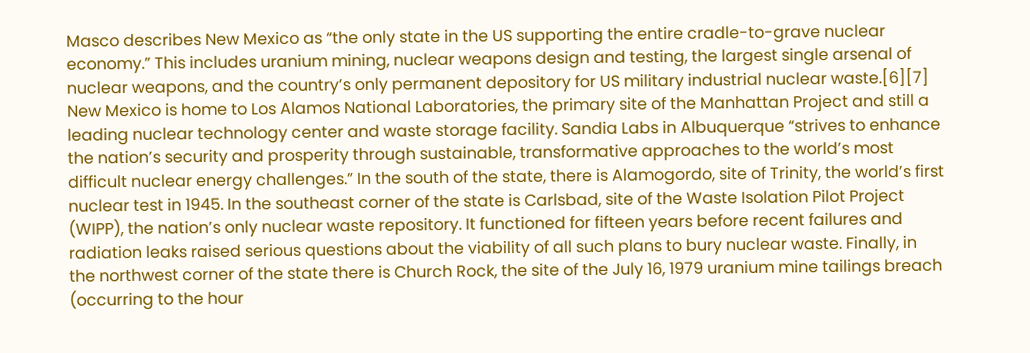Masco describes New Mexico as “the only state in the US supporting the entire cradle-to-grave nuclear economy.” This includes uranium mining, nuclear weapons design and testing, the largest single arsenal of nuclear weapons, and the country’s only permanent depository for US military industrial nuclear waste.[6][7]
New Mexico is home to Los Alamos National Laboratories, the primary site of the Manhattan Project and still a leading nuclear technology center and waste storage facility. Sandia Labs in Albuquerque “strives to enhance the nation’s security and prosperity through sustainable, transformative approaches to the world’s most difficult nuclear energy challenges.” In the south of the state, there is Alamogordo, site of Trinity, the world’s first nuclear test in 1945. In the southeast corner of the state is Carlsbad, site of the Waste Isolation Pilot Project (WIPP), the nation’s only nuclear waste repository. It functioned for fifteen years before recent failures and radiation leaks raised serious questions about the viability of all such plans to bury nuclear waste. Finally, in the northwest corner of the state there is Church Rock, the site of the July 16, 1979 uranium mine tailings breach (occurring to the hour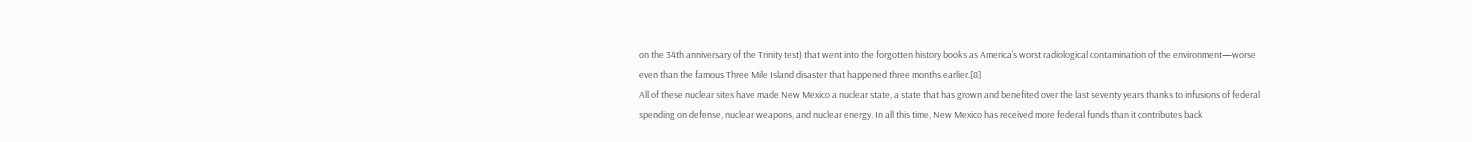on the 34th anniversary of the Trinity test) that went into the forgotten history books as America’s worst radiological contamination of the environment—worse even than the famous Three Mile Island disaster that happened three months earlier.[8]
All of these nuclear sites have made New Mexico a nuclear state, a state that has grown and benefited over the last seventy years thanks to infusions of federal spending on defense, nuclear weapons, and nuclear energy. In all this time, New Mexico has received more federal funds than it contributes back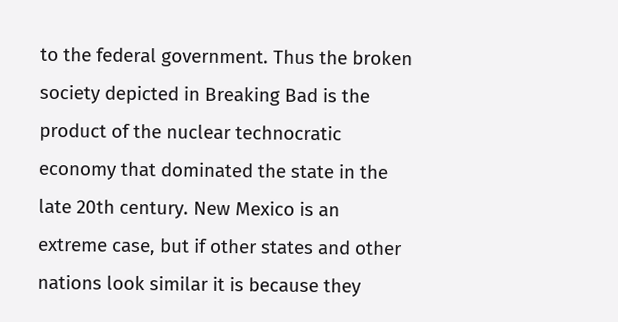to the federal government. Thus the broken society depicted in Breaking Bad is the product of the nuclear technocratic economy that dominated the state in the late 20th century. New Mexico is an extreme case, but if other states and other nations look similar it is because they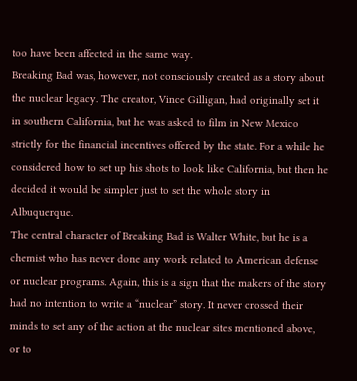too have been affected in the same way.
Breaking Bad was, however, not consciously created as a story about the nuclear legacy. The creator, Vince Gilligan, had originally set it in southern California, but he was asked to film in New Mexico strictly for the financial incentives offered by the state. For a while he considered how to set up his shots to look like California, but then he decided it would be simpler just to set the whole story in Albuquerque.
The central character of Breaking Bad is Walter White, but he is a chemist who has never done any work related to American defense or nuclear programs. Again, this is a sign that the makers of the story had no intention to write a “nuclear” story. It never crossed their minds to set any of the action at the nuclear sites mentioned above, or to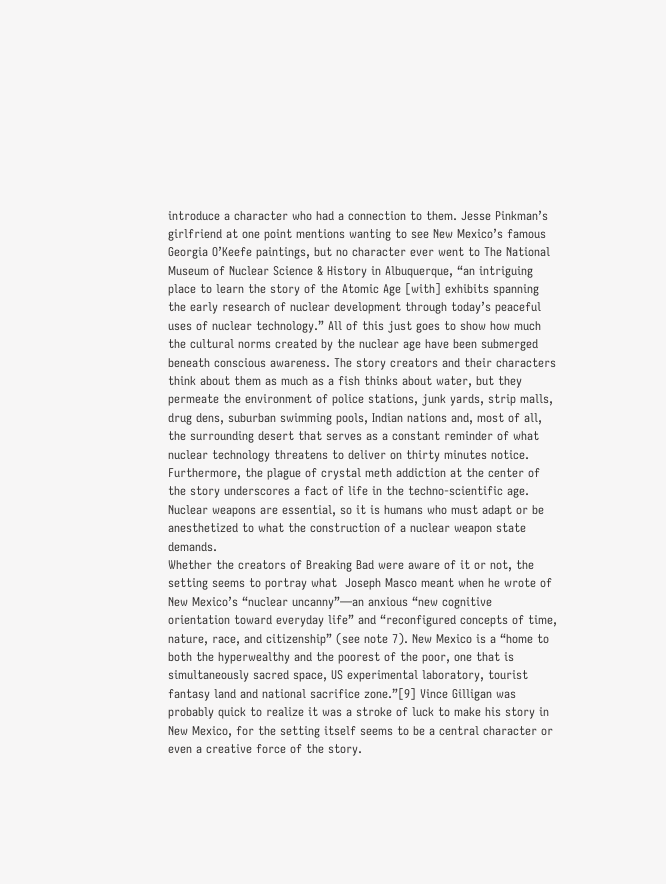introduce a character who had a connection to them. Jesse Pinkman’s girlfriend at one point mentions wanting to see New Mexico’s famous Georgia O’Keefe paintings, but no character ever went to The National Museum of Nuclear Science & History in Albuquerque, “an intriguing place to learn the story of the Atomic Age [with] exhibits spanning the early research of nuclear development through today’s peaceful uses of nuclear technology.” All of this just goes to show how much the cultural norms created by the nuclear age have been submerged beneath conscious awareness. The story creators and their characters think about them as much as a fish thinks about water, but they permeate the environment of police stations, junk yards, strip malls, drug dens, suburban swimming pools, Indian nations and, most of all, the surrounding desert that serves as a constant reminder of what nuclear technology threatens to deliver on thirty minutes notice. Furthermore, the plague of crystal meth addiction at the center of the story underscores a fact of life in the techno-scientific age. Nuclear weapons are essential, so it is humans who must adapt or be anesthetized to what the construction of a nuclear weapon state demands.
Whether the creators of Breaking Bad were aware of it or not, the setting seems to portray what  Joseph Masco meant when he wrote of New Mexico’s “nuclear uncanny”—an anxious “new cognitive orientation toward everyday life” and “reconfigured concepts of time, nature, race, and citizenship” (see note 7). New Mexico is a “home to both the hyperwealthy and the poorest of the poor, one that is simultaneously sacred space, US experimental laboratory, tourist fantasy land and national sacrifice zone.”[9] Vince Gilligan was probably quick to realize it was a stroke of luck to make his story in New Mexico, for the setting itself seems to be a central character or even a creative force of the story.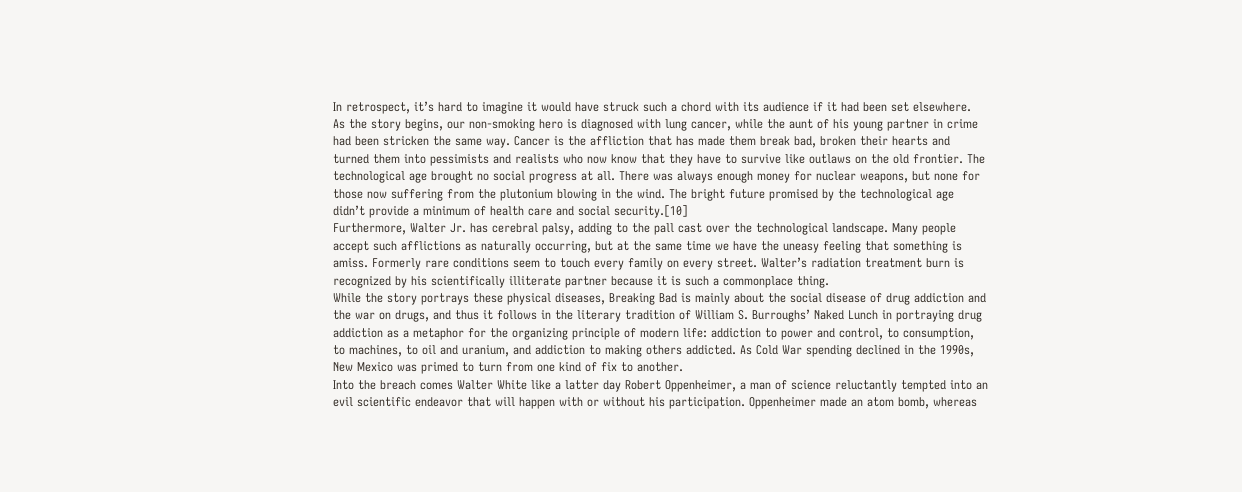In retrospect, it’s hard to imagine it would have struck such a chord with its audience if it had been set elsewhere.
As the story begins, our non-smoking hero is diagnosed with lung cancer, while the aunt of his young partner in crime had been stricken the same way. Cancer is the affliction that has made them break bad, broken their hearts and turned them into pessimists and realists who now know that they have to survive like outlaws on the old frontier. The technological age brought no social progress at all. There was always enough money for nuclear weapons, but none for those now suffering from the plutonium blowing in the wind. The bright future promised by the technological age didn’t provide a minimum of health care and social security.[10]
Furthermore, Walter Jr. has cerebral palsy, adding to the pall cast over the technological landscape. Many people accept such afflictions as naturally occurring, but at the same time we have the uneasy feeling that something is amiss. Formerly rare conditions seem to touch every family on every street. Walter’s radiation treatment burn is recognized by his scientifically illiterate partner because it is such a commonplace thing.
While the story portrays these physical diseases, Breaking Bad is mainly about the social disease of drug addiction and the war on drugs, and thus it follows in the literary tradition of William S. Burroughs’ Naked Lunch in portraying drug addiction as a metaphor for the organizing principle of modern life: addiction to power and control, to consumption, to machines, to oil and uranium, and addiction to making others addicted. As Cold War spending declined in the 1990s, New Mexico was primed to turn from one kind of fix to another.
Into the breach comes Walter White like a latter day Robert Oppenheimer, a man of science reluctantly tempted into an evil scientific endeavor that will happen with or without his participation. Oppenheimer made an atom bomb, whereas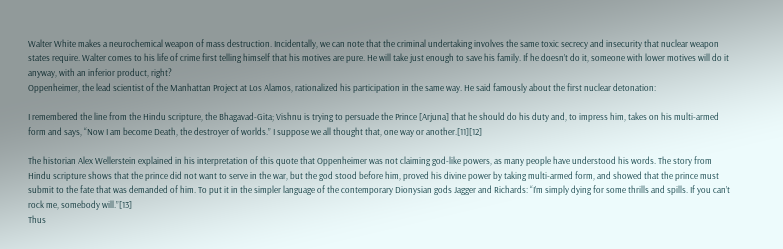Walter White makes a neurochemical weapon of mass destruction. Incidentally, we can note that the criminal undertaking involves the same toxic secrecy and insecurity that nuclear weapon states require. Walter comes to his life of crime first telling himself that his motives are pure. He will take just enough to save his family. If he doesn’t do it, someone with lower motives will do it anyway, with an inferior product, right?
Oppenheimer, the lead scientist of the Manhattan Project at Los Alamos, rationalized his participation in the same way. He said famously about the first nuclear detonation:

I remembered the line from the Hindu scripture, the Bhagavad-Gita; Vishnu is trying to persuade the Prince [Arjuna] that he should do his duty and, to impress him, takes on his multi-armed form and says, “Now I am become Death, the destroyer of worlds.” I suppose we all thought that, one way or another.[11][12]

The historian Alex Wellerstein explained in his interpretation of this quote that Oppenheimer was not claiming god-like powers, as many people have understood his words. The story from Hindu scripture shows that the prince did not want to serve in the war, but the god stood before him, proved his divine power by taking multi-armed form, and showed that the prince must submit to the fate that was demanded of him. To put it in the simpler language of the contemporary Dionysian gods Jagger and Richards: “I’m simply dying for some thrills and spills. If you can’t rock me, somebody will.”[13]
Thus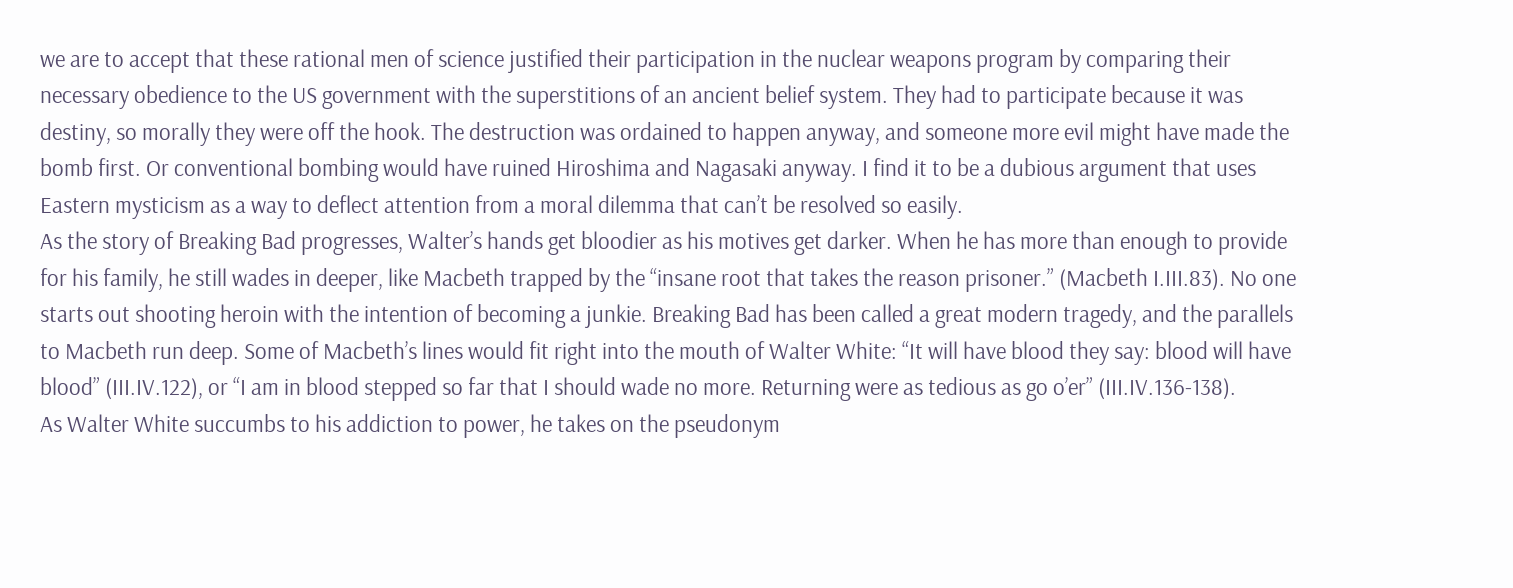we are to accept that these rational men of science justified their participation in the nuclear weapons program by comparing their necessary obedience to the US government with the superstitions of an ancient belief system. They had to participate because it was destiny, so morally they were off the hook. The destruction was ordained to happen anyway, and someone more evil might have made the bomb first. Or conventional bombing would have ruined Hiroshima and Nagasaki anyway. I find it to be a dubious argument that uses Eastern mysticism as a way to deflect attention from a moral dilemma that can’t be resolved so easily.
As the story of Breaking Bad progresses, Walter’s hands get bloodier as his motives get darker. When he has more than enough to provide for his family, he still wades in deeper, like Macbeth trapped by the “insane root that takes the reason prisoner.” (Macbeth I.III.83). No one starts out shooting heroin with the intention of becoming a junkie. Breaking Bad has been called a great modern tragedy, and the parallels to Macbeth run deep. Some of Macbeth’s lines would fit right into the mouth of Walter White: “It will have blood they say: blood will have blood” (III.IV.122), or “I am in blood stepped so far that I should wade no more. Returning were as tedious as go o’er” (III.IV.136-138).
As Walter White succumbs to his addiction to power, he takes on the pseudonym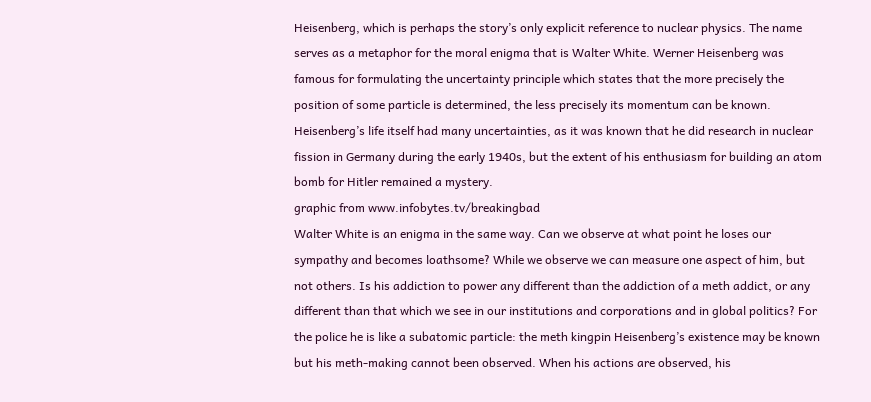Heisenberg, which is perhaps the story’s only explicit reference to nuclear physics. The name serves as a metaphor for the moral enigma that is Walter White. Werner Heisenberg was famous for formulating the uncertainty principle which states that the more precisely the position of some particle is determined, the less precisely its momentum can be known. Heisenberg’s life itself had many uncertainties, as it was known that he did research in nuclear fission in Germany during the early 1940s, but the extent of his enthusiasm for building an atom bomb for Hitler remained a mystery.
graphic from www.infobytes.tv/breakingbad
Walter White is an enigma in the same way. Can we observe at what point he loses our sympathy and becomes loathsome? While we observe we can measure one aspect of him, but not others. Is his addiction to power any different than the addiction of a meth addict, or any different than that which we see in our institutions and corporations and in global politics? For the police he is like a subatomic particle: the meth kingpin Heisenberg’s existence may be known but his meth-making cannot been observed. When his actions are observed, his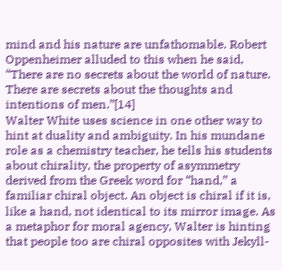mind and his nature are unfathomable. Robert Oppenheimer alluded to this when he said, “There are no secrets about the world of nature. There are secrets about the thoughts and intentions of men.”[14]
Walter White uses science in one other way to hint at duality and ambiguity. In his mundane role as a chemistry teacher, he tells his students about chirality, the property of asymmetry derived from the Greek word for “hand,” a familiar chiral object. An object is chiral if it is, like a hand, not identical to its mirror image. As a metaphor for moral agency, Walter is hinting that people too are chiral opposites with Jekyll-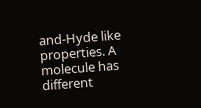and-Hyde like properties. A molecule has different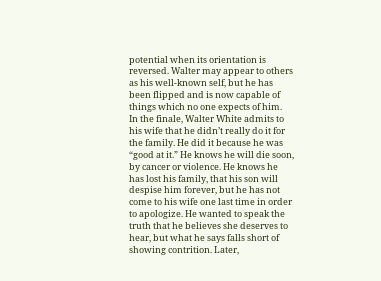potential when its orientation is reversed. Walter may appear to others as his well-known self, but he has been flipped and is now capable of things which no one expects of him.
In the finale, Walter White admits to his wife that he didn’t really do it for the family. He did it because he was “good at it.” He knows he will die soon, by cancer or violence. He knows he has lost his family, that his son will despise him forever, but he has not come to his wife one last time in order to apologize. He wanted to speak the truth that he believes she deserves to hear, but what he says falls short of showing contrition. Later,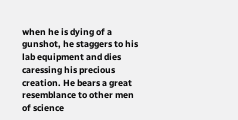when he is dying of a gunshot, he staggers to his lab equipment and dies caressing his precious creation. He bears a great resemblance to other men of science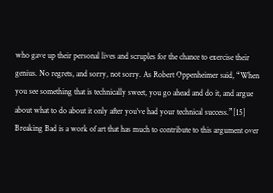who gave up their personal lives and scruples for the chance to exercise their genius. No regrets, and sorry, not sorry. As Robert Oppenheimer said, “When you see something that is technically sweet, you go ahead and do it, and argue about what to do about it only after you’ve had your technical success.”[15] Breaking Bad is a work of art that has much to contribute to this argument over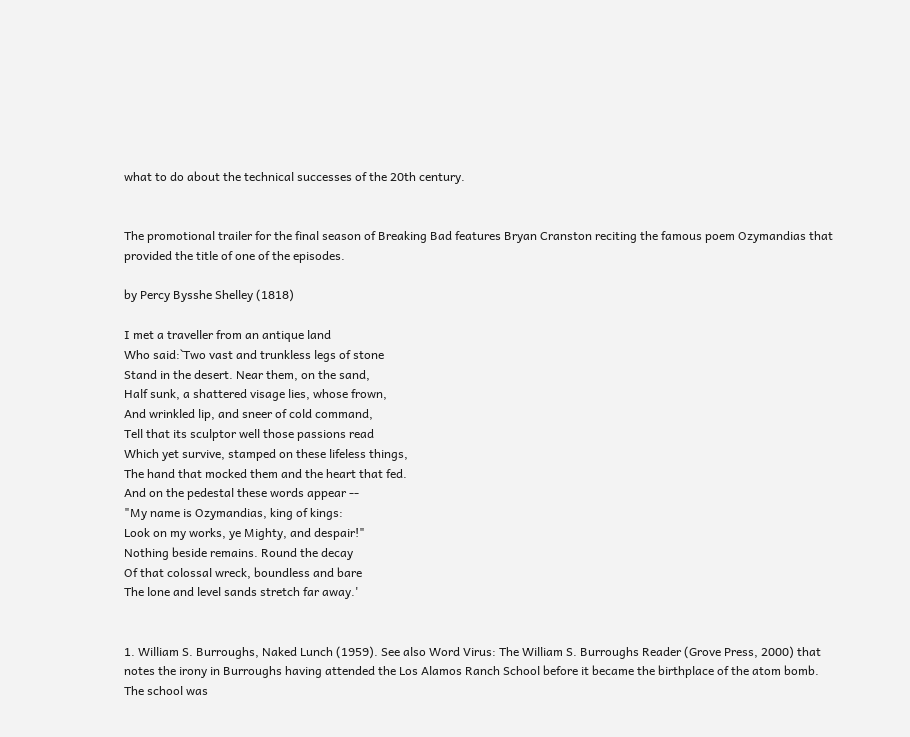what to do about the technical successes of the 20th century.


The promotional trailer for the final season of Breaking Bad features Bryan Cranston reciting the famous poem Ozymandias that provided the title of one of the episodes.

by Percy Bysshe Shelley (1818)

I met a traveller from an antique land
Who said:`Two vast and trunkless legs of stone
Stand in the desert. Near them, on the sand,
Half sunk, a shattered visage lies, whose frown,
And wrinkled lip, and sneer of cold command,
Tell that its sculptor well those passions read
Which yet survive, stamped on these lifeless things,
The hand that mocked them and the heart that fed.
And on the pedestal these words appear --
"My name is Ozymandias, king of kings:
Look on my works, ye Mighty, and despair!"
Nothing beside remains. Round the decay
Of that colossal wreck, boundless and bare
The lone and level sands stretch far away.'


1. William S. Burroughs, Naked Lunch (1959). See also Word Virus: The William S. Burroughs Reader (Grove Press, 2000) that notes the irony in Burroughs having attended the Los Alamos Ranch School before it became the birthplace of the atom bomb. The school was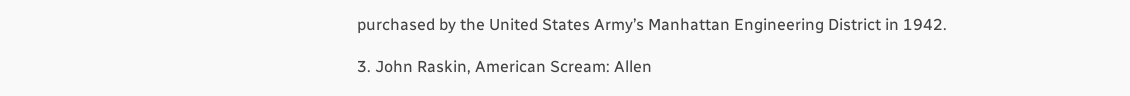purchased by the United States Army’s Manhattan Engineering District in 1942.

3. John Raskin, American Scream: Allen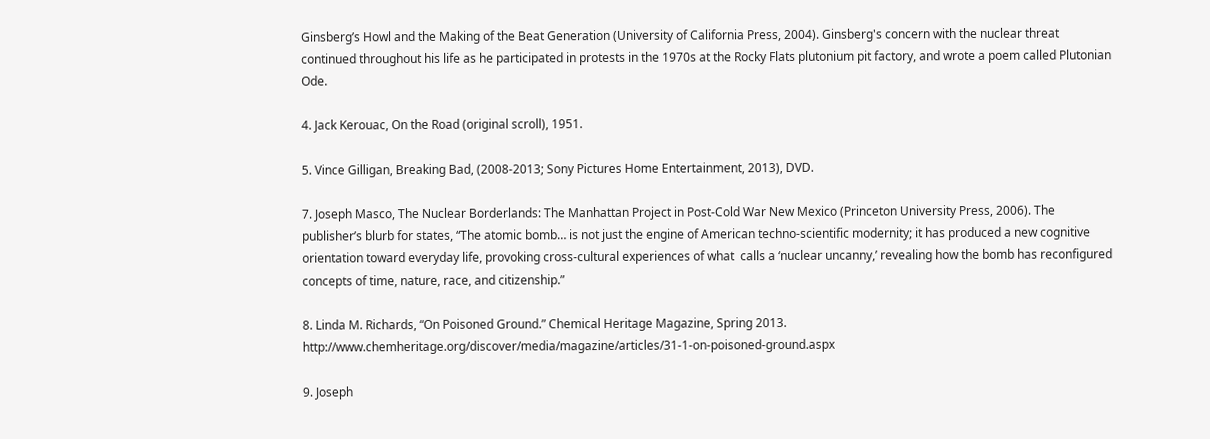Ginsberg’s Howl and the Making of the Beat Generation (University of California Press, 2004). Ginsberg's concern with the nuclear threat continued throughout his life as he participated in protests in the 1970s at the Rocky Flats plutonium pit factory, and wrote a poem called Plutonian Ode.

4. Jack Kerouac, On the Road (original scroll), 1951.

5. Vince Gilligan, Breaking Bad, (2008-2013; Sony Pictures Home Entertainment, 2013), DVD.

7. Joseph Masco, The Nuclear Borderlands: The Manhattan Project in Post-Cold War New Mexico (Princeton University Press, 2006). The publisher’s blurb for states, “The atomic bomb… is not just the engine of American techno-scientific modernity; it has produced a new cognitive orientation toward everyday life, provoking cross-cultural experiences of what  calls a ‘nuclear uncanny,’ revealing how the bomb has reconfigured concepts of time, nature, race, and citizenship.”

8. Linda M. Richards, “On Poisoned Ground.” Chemical Heritage Magazine, Spring 2013. http://www.chemheritage.org/discover/media/magazine/articles/31-1-on-poisoned-ground.aspx

9. Joseph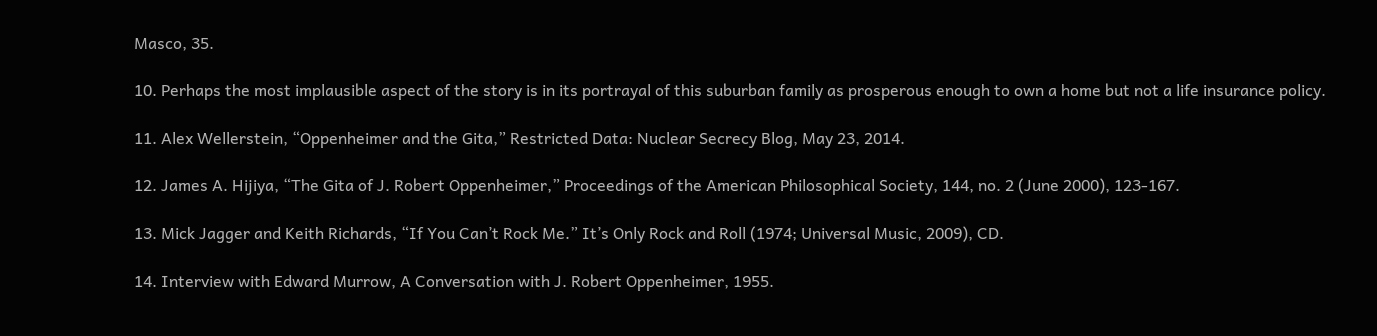Masco, 35.

10. Perhaps the most implausible aspect of the story is in its portrayal of this suburban family as prosperous enough to own a home but not a life insurance policy.

11. Alex Wellerstein, “Oppenheimer and the Gita,” Restricted Data: Nuclear Secrecy Blog, May 23, 2014.

12. James A. Hijiya, “The Gita of J. Robert Oppenheimer,” Proceedings of the American Philosophical Society, 144, no. 2 (June 2000), 123-167.

13. Mick Jagger and Keith Richards, “If You Can’t Rock Me.” It’s Only Rock and Roll (1974; Universal Music, 2009), CD.

14. Interview with Edward Murrow, A Conversation with J. Robert Oppenheimer, 1955.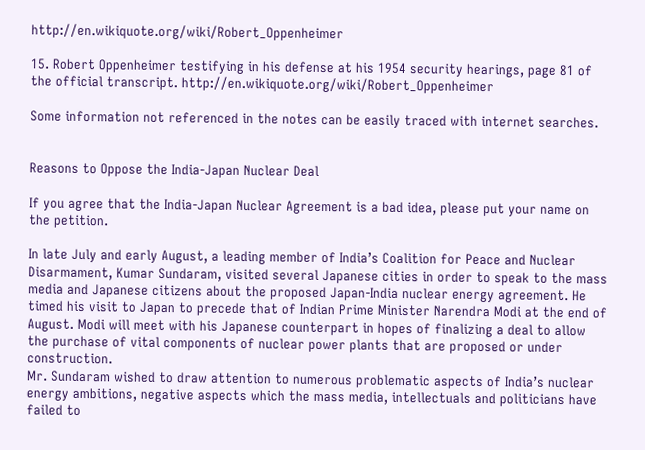http://en.wikiquote.org/wiki/Robert_Oppenheimer

15. Robert Oppenheimer testifying in his defense at his 1954 security hearings, page 81 of the official transcript. http://en.wikiquote.org/wiki/Robert_Oppenheimer

Some information not referenced in the notes can be easily traced with internet searches.


Reasons to Oppose the India-Japan Nuclear Deal

If you agree that the India-Japan Nuclear Agreement is a bad idea, please put your name on the petition.

In late July and early August, a leading member of India’s Coalition for Peace and Nuclear Disarmament, Kumar Sundaram, visited several Japanese cities in order to speak to the mass media and Japanese citizens about the proposed Japan-India nuclear energy agreement. He timed his visit to Japan to precede that of Indian Prime Minister Narendra Modi at the end of August. Modi will meet with his Japanese counterpart in hopes of finalizing a deal to allow the purchase of vital components of nuclear power plants that are proposed or under construction.
Mr. Sundaram wished to draw attention to numerous problematic aspects of India’s nuclear energy ambitions, negative aspects which the mass media, intellectuals and politicians have failed to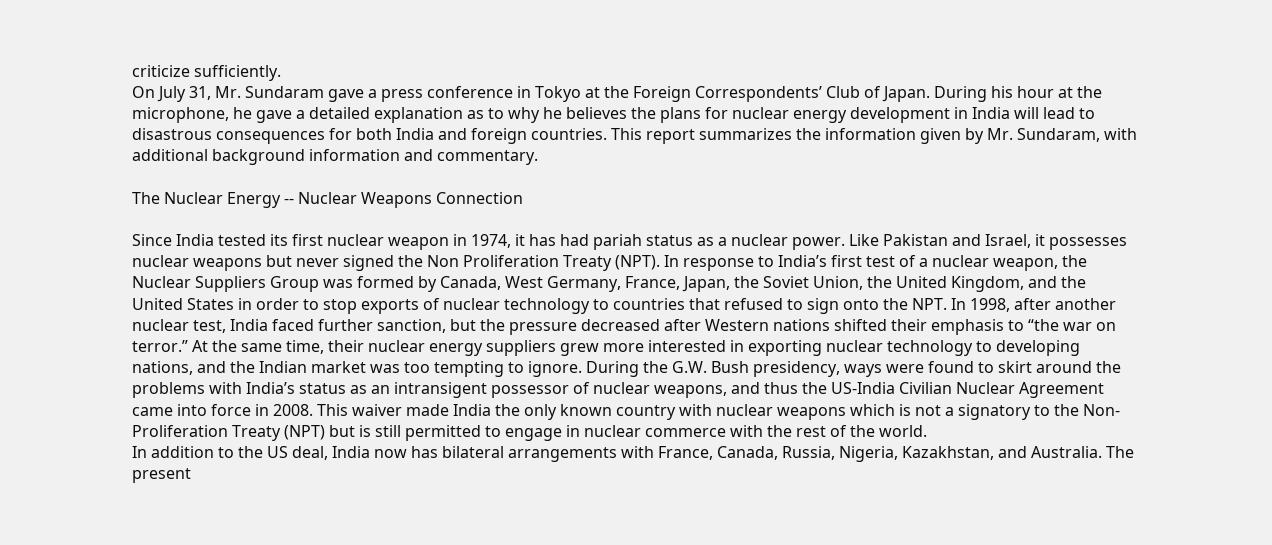criticize sufficiently.
On July 31, Mr. Sundaram gave a press conference in Tokyo at the Foreign Correspondents’ Club of Japan. During his hour at the microphone, he gave a detailed explanation as to why he believes the plans for nuclear energy development in India will lead to disastrous consequences for both India and foreign countries. This report summarizes the information given by Mr. Sundaram, with additional background information and commentary.

The Nuclear Energy -- Nuclear Weapons Connection

Since India tested its first nuclear weapon in 1974, it has had pariah status as a nuclear power. Like Pakistan and Israel, it possesses nuclear weapons but never signed the Non Proliferation Treaty (NPT). In response to India’s first test of a nuclear weapon, the Nuclear Suppliers Group was formed by Canada, West Germany, France, Japan, the Soviet Union, the United Kingdom, and the United States in order to stop exports of nuclear technology to countries that refused to sign onto the NPT. In 1998, after another nuclear test, India faced further sanction, but the pressure decreased after Western nations shifted their emphasis to “the war on terror.” At the same time, their nuclear energy suppliers grew more interested in exporting nuclear technology to developing nations, and the Indian market was too tempting to ignore. During the G.W. Bush presidency, ways were found to skirt around the problems with India’s status as an intransigent possessor of nuclear weapons, and thus the US-India Civilian Nuclear Agreement came into force in 2008. This waiver made India the only known country with nuclear weapons which is not a signatory to the Non-Proliferation Treaty (NPT) but is still permitted to engage in nuclear commerce with the rest of the world.
In addition to the US deal, India now has bilateral arrangements with France, Canada, Russia, Nigeria, Kazakhstan, and Australia. The present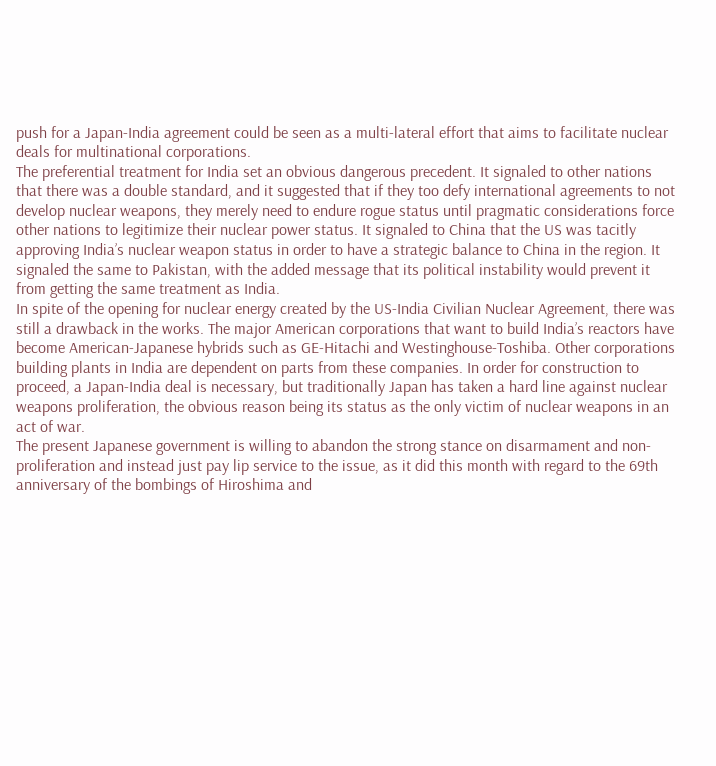push for a Japan-India agreement could be seen as a multi-lateral effort that aims to facilitate nuclear deals for multinational corporations.
The preferential treatment for India set an obvious dangerous precedent. It signaled to other nations that there was a double standard, and it suggested that if they too defy international agreements to not develop nuclear weapons, they merely need to endure rogue status until pragmatic considerations force other nations to legitimize their nuclear power status. It signaled to China that the US was tacitly approving India’s nuclear weapon status in order to have a strategic balance to China in the region. It signaled the same to Pakistan, with the added message that its political instability would prevent it from getting the same treatment as India.
In spite of the opening for nuclear energy created by the US-India Civilian Nuclear Agreement, there was still a drawback in the works. The major American corporations that want to build India’s reactors have become American-Japanese hybrids such as GE-Hitachi and Westinghouse-Toshiba. Other corporations building plants in India are dependent on parts from these companies. In order for construction to proceed, a Japan-India deal is necessary, but traditionally Japan has taken a hard line against nuclear weapons proliferation, the obvious reason being its status as the only victim of nuclear weapons in an act of war.
The present Japanese government is willing to abandon the strong stance on disarmament and non-proliferation and instead just pay lip service to the issue, as it did this month with regard to the 69th anniversary of the bombings of Hiroshima and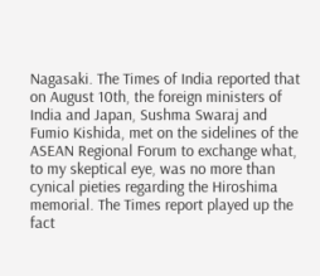Nagasaki. The Times of India reported that on August 10th, the foreign ministers of India and Japan, Sushma Swaraj and Fumio Kishida, met on the sidelines of the ASEAN Regional Forum to exchange what, to my skeptical eye, was no more than cynical pieties regarding the Hiroshima memorial. The Times report played up the fact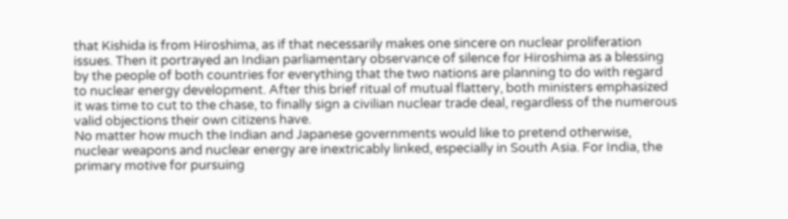that Kishida is from Hiroshima, as if that necessarily makes one sincere on nuclear proliferation issues. Then it portrayed an Indian parliamentary observance of silence for Hiroshima as a blessing by the people of both countries for everything that the two nations are planning to do with regard to nuclear energy development. After this brief ritual of mutual flattery, both ministers emphasized it was time to cut to the chase, to finally sign a civilian nuclear trade deal, regardless of the numerous valid objections their own citizens have.
No matter how much the Indian and Japanese governments would like to pretend otherwise, nuclear weapons and nuclear energy are inextricably linked, especially in South Asia. For India, the primary motive for pursuing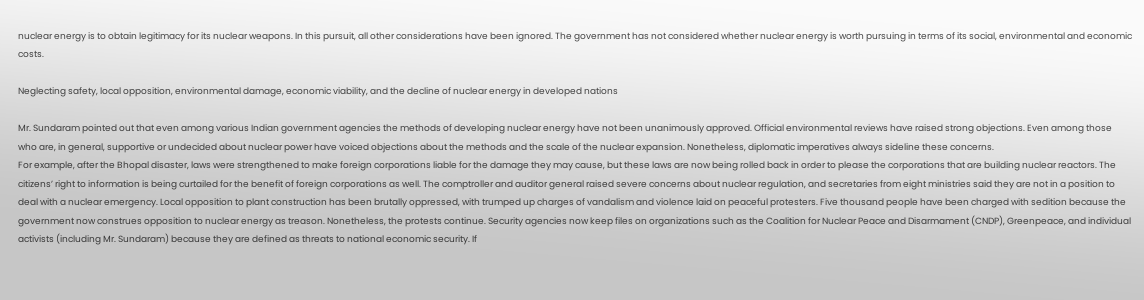nuclear energy is to obtain legitimacy for its nuclear weapons. In this pursuit, all other considerations have been ignored. The government has not considered whether nuclear energy is worth pursuing in terms of its social, environmental and economic costs.

Neglecting safety, local opposition, environmental damage, economic viability, and the decline of nuclear energy in developed nations

Mr. Sundaram pointed out that even among various Indian government agencies the methods of developing nuclear energy have not been unanimously approved. Official environmental reviews have raised strong objections. Even among those who are, in general, supportive or undecided about nuclear power have voiced objections about the methods and the scale of the nuclear expansion. Nonetheless, diplomatic imperatives always sideline these concerns.
For example, after the Bhopal disaster, laws were strengthened to make foreign corporations liable for the damage they may cause, but these laws are now being rolled back in order to please the corporations that are building nuclear reactors. The citizens’ right to information is being curtailed for the benefit of foreign corporations as well. The comptroller and auditor general raised severe concerns about nuclear regulation, and secretaries from eight ministries said they are not in a position to deal with a nuclear emergency. Local opposition to plant construction has been brutally oppressed, with trumped up charges of vandalism and violence laid on peaceful protesters. Five thousand people have been charged with sedition because the government now construes opposition to nuclear energy as treason. Nonetheless, the protests continue. Security agencies now keep files on organizations such as the Coalition for Nuclear Peace and Disarmament (CNDP), Greenpeace, and individual activists (including Mr. Sundaram) because they are defined as threats to national economic security. If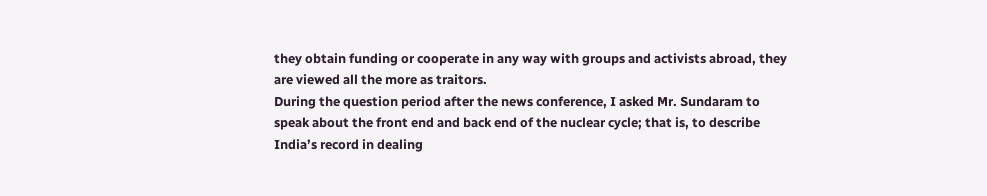they obtain funding or cooperate in any way with groups and activists abroad, they are viewed all the more as traitors.
During the question period after the news conference, I asked Mr. Sundaram to speak about the front end and back end of the nuclear cycle; that is, to describe India’s record in dealing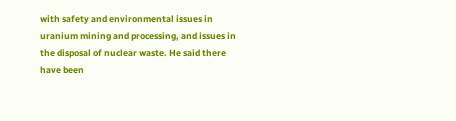with safety and environmental issues in uranium mining and processing, and issues in the disposal of nuclear waste. He said there have been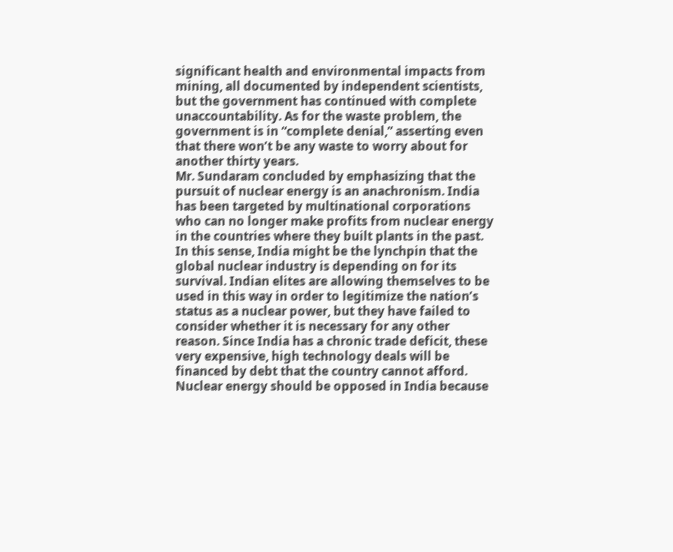significant health and environmental impacts from mining, all documented by independent scientists, but the government has continued with complete unaccountability. As for the waste problem, the government is in “complete denial,” asserting even that there won’t be any waste to worry about for another thirty years.
Mr. Sundaram concluded by emphasizing that the pursuit of nuclear energy is an anachronism. India has been targeted by multinational corporations who can no longer make profits from nuclear energy in the countries where they built plants in the past. In this sense, India might be the lynchpin that the global nuclear industry is depending on for its survival. Indian elites are allowing themselves to be used in this way in order to legitimize the nation’s status as a nuclear power, but they have failed to consider whether it is necessary for any other reason. Since India has a chronic trade deficit, these very expensive, high technology deals will be financed by debt that the country cannot afford. Nuclear energy should be opposed in India because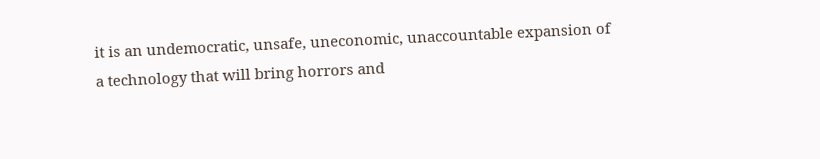it is an undemocratic, unsafe, uneconomic, unaccountable expansion of a technology that will bring horrors and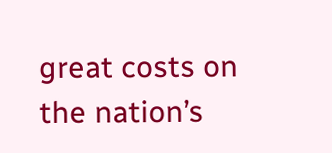great costs on the nation’s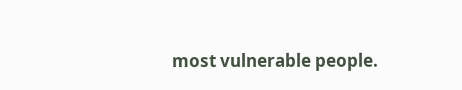most vulnerable people.